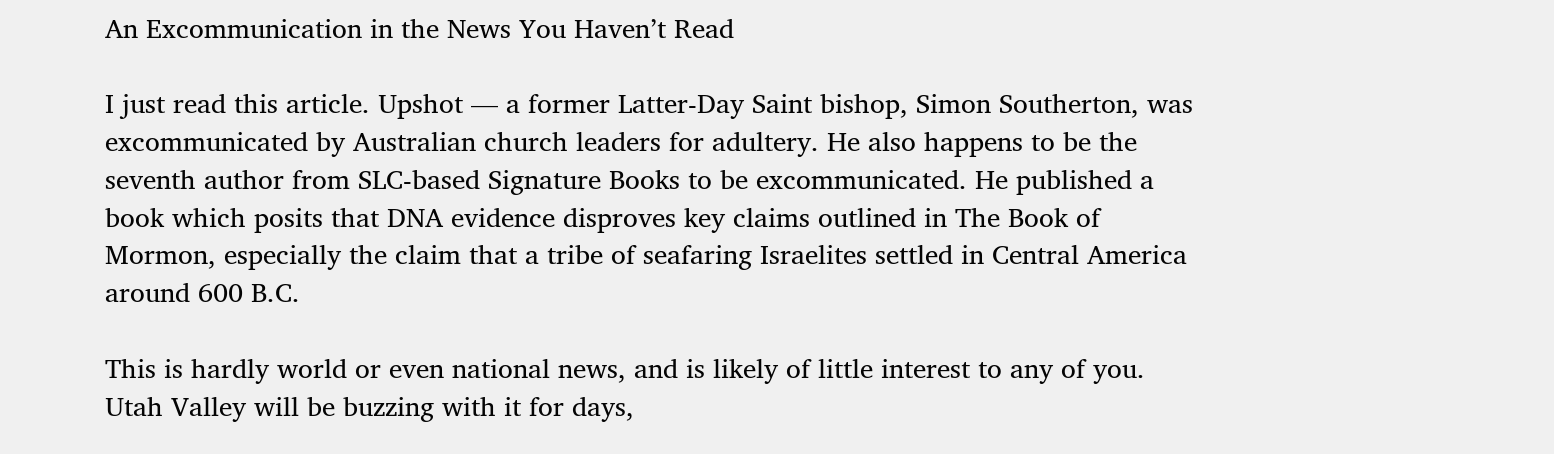An Excommunication in the News You Haven’t Read

I just read this article. Upshot — a former Latter-Day Saint bishop, Simon Southerton, was excommunicated by Australian church leaders for adultery. He also happens to be the seventh author from SLC-based Signature Books to be excommunicated. He published a book which posits that DNA evidence disproves key claims outlined in The Book of Mormon, especially the claim that a tribe of seafaring Israelites settled in Central America around 600 B.C.

This is hardly world or even national news, and is likely of little interest to any of you. Utah Valley will be buzzing with it for days,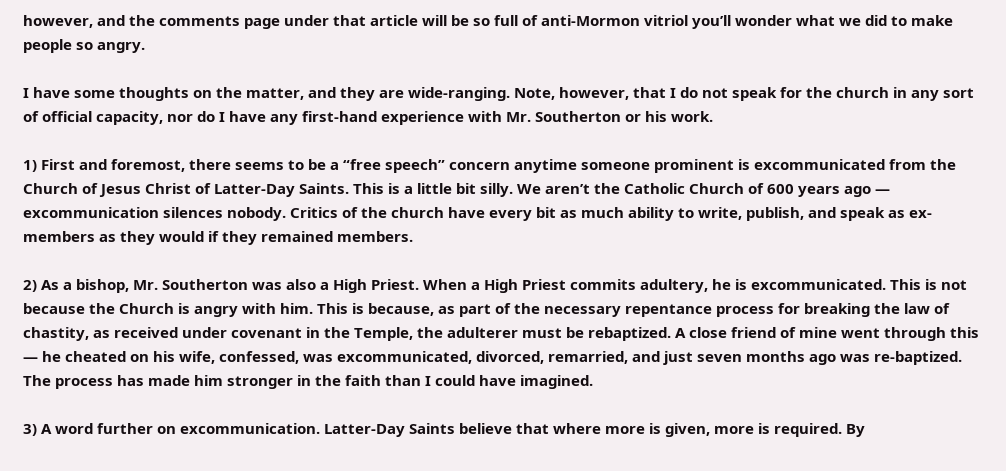however, and the comments page under that article will be so full of anti-Mormon vitriol you’ll wonder what we did to make people so angry.

I have some thoughts on the matter, and they are wide-ranging. Note, however, that I do not speak for the church in any sort of official capacity, nor do I have any first-hand experience with Mr. Southerton or his work.

1) First and foremost, there seems to be a “free speech” concern anytime someone prominent is excommunicated from the Church of Jesus Christ of Latter-Day Saints. This is a little bit silly. We aren’t the Catholic Church of 600 years ago — excommunication silences nobody. Critics of the church have every bit as much ability to write, publish, and speak as ex-members as they would if they remained members.

2) As a bishop, Mr. Southerton was also a High Priest. When a High Priest commits adultery, he is excommunicated. This is not because the Church is angry with him. This is because, as part of the necessary repentance process for breaking the law of chastity, as received under covenant in the Temple, the adulterer must be rebaptized. A close friend of mine went through this — he cheated on his wife, confessed, was excommunicated, divorced, remarried, and just seven months ago was re-baptized. The process has made him stronger in the faith than I could have imagined.

3) A word further on excommunication. Latter-Day Saints believe that where more is given, more is required. By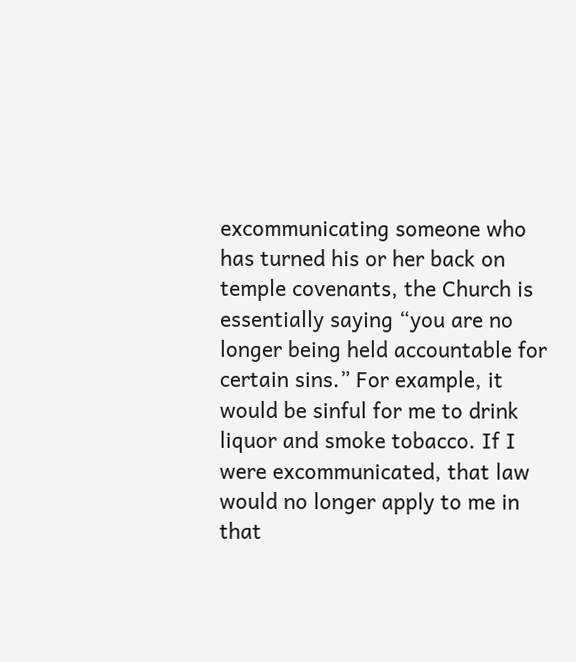excommunicating someone who has turned his or her back on temple covenants, the Church is essentially saying “you are no longer being held accountable for certain sins.” For example, it would be sinful for me to drink liquor and smoke tobacco. If I were excommunicated, that law would no longer apply to me in that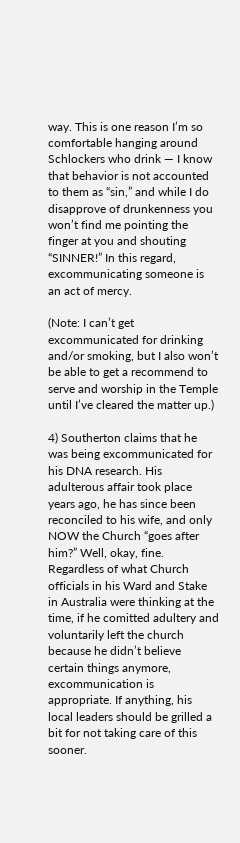way. This is one reason I’m so comfortable hanging around Schlockers who drink — I know that behavior is not accounted to them as “sin,” and while I do disapprove of drunkenness you won’t find me pointing the finger at you and shouting “SINNER!” In this regard, excommunicating someone is an act of mercy.

(Note: I can’t get excommunicated for drinking and/or smoking, but I also won’t be able to get a recommend to serve and worship in the Temple until I’ve cleared the matter up.)

4) Southerton claims that he was being excommunicated for his DNA research. His adulterous affair took place years ago, he has since been reconciled to his wife, and only NOW the Church “goes after him?” Well, okay, fine. Regardless of what Church officials in his Ward and Stake in Australia were thinking at the time, if he comitted adultery and voluntarily left the church because he didn’t believe certain things anymore, excommunication is appropriate. If anything, his local leaders should be grilled a bit for not taking care of this sooner.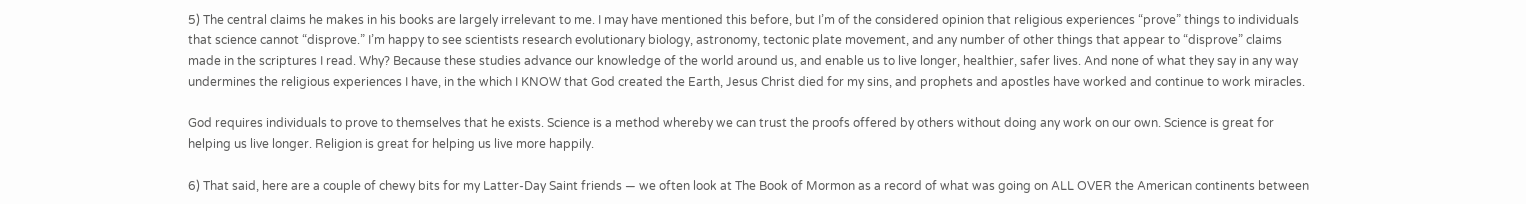5) The central claims he makes in his books are largely irrelevant to me. I may have mentioned this before, but I’m of the considered opinion that religious experiences “prove” things to individuals that science cannot “disprove.” I’m happy to see scientists research evolutionary biology, astronomy, tectonic plate movement, and any number of other things that appear to “disprove” claims made in the scriptures I read. Why? Because these studies advance our knowledge of the world around us, and enable us to live longer, healthier, safer lives. And none of what they say in any way undermines the religious experiences I have, in the which I KNOW that God created the Earth, Jesus Christ died for my sins, and prophets and apostles have worked and continue to work miracles.

God requires individuals to prove to themselves that he exists. Science is a method whereby we can trust the proofs offered by others without doing any work on our own. Science is great for helping us live longer. Religion is great for helping us live more happily.

6) That said, here are a couple of chewy bits for my Latter-Day Saint friends — we often look at The Book of Mormon as a record of what was going on ALL OVER the American continents between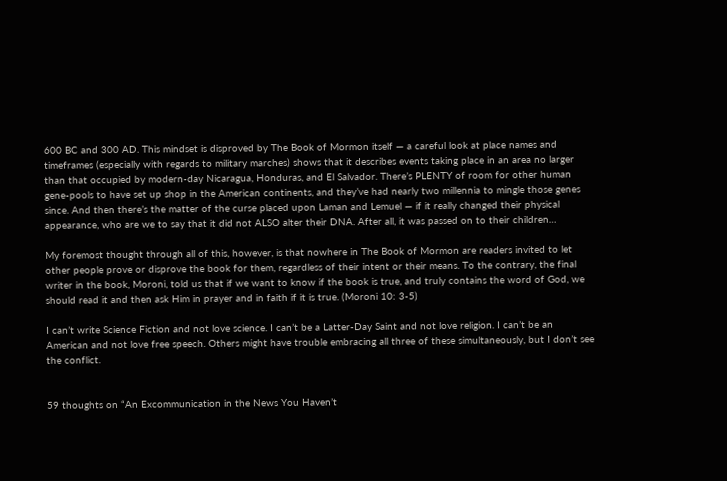600 BC and 300 AD. This mindset is disproved by The Book of Mormon itself — a careful look at place names and timeframes (especially with regards to military marches) shows that it describes events taking place in an area no larger than that occupied by modern-day Nicaragua, Honduras, and El Salvador. There’s PLENTY of room for other human gene-pools to have set up shop in the American continents, and they’ve had nearly two millennia to mingle those genes since. And then there’s the matter of the curse placed upon Laman and Lemuel — if it really changed their physical appearance, who are we to say that it did not ALSO alter their DNA. After all, it was passed on to their children…

My foremost thought through all of this, however, is that nowhere in The Book of Mormon are readers invited to let other people prove or disprove the book for them, regardless of their intent or their means. To the contrary, the final writer in the book, Moroni, told us that if we want to know if the book is true, and truly contains the word of God, we should read it and then ask Him in prayer and in faith if it is true. (Moroni 10: 3-5)

I can’t write Science Fiction and not love science. I can’t be a Latter-Day Saint and not love religion. I can’t be an American and not love free speech. Others might have trouble embracing all three of these simultaneously, but I don’t see the conflict.


59 thoughts on “An Excommunication in the News You Haven’t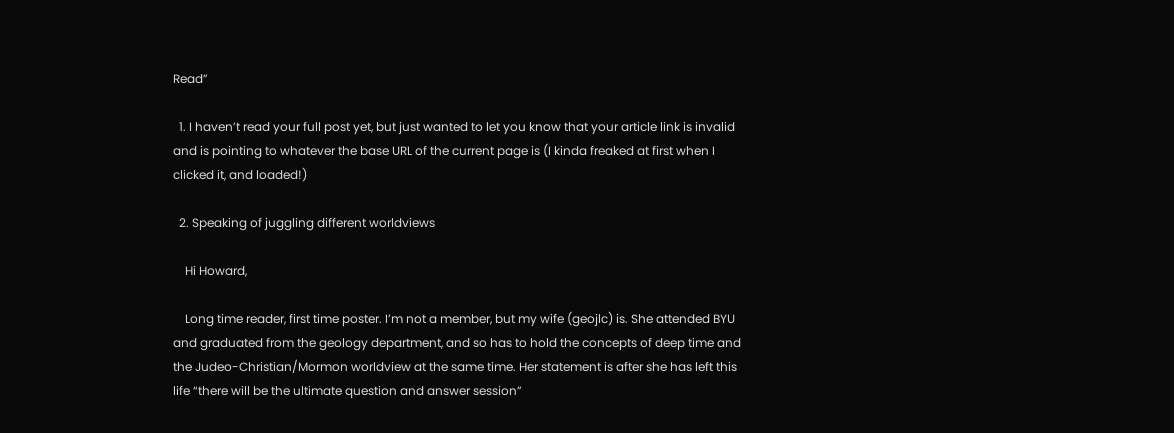Read”

  1. I haven’t read your full post yet, but just wanted to let you know that your article link is invalid and is pointing to whatever the base URL of the current page is (I kinda freaked at first when I clicked it, and loaded!)

  2. Speaking of juggling different worldviews

    Hi Howard,

    Long time reader, first time poster. I’m not a member, but my wife (geojlc) is. She attended BYU and graduated from the geology department, and so has to hold the concepts of deep time and the Judeo-Christian/Mormon worldview at the same time. Her statement is after she has left this life “there will be the ultimate question and answer session”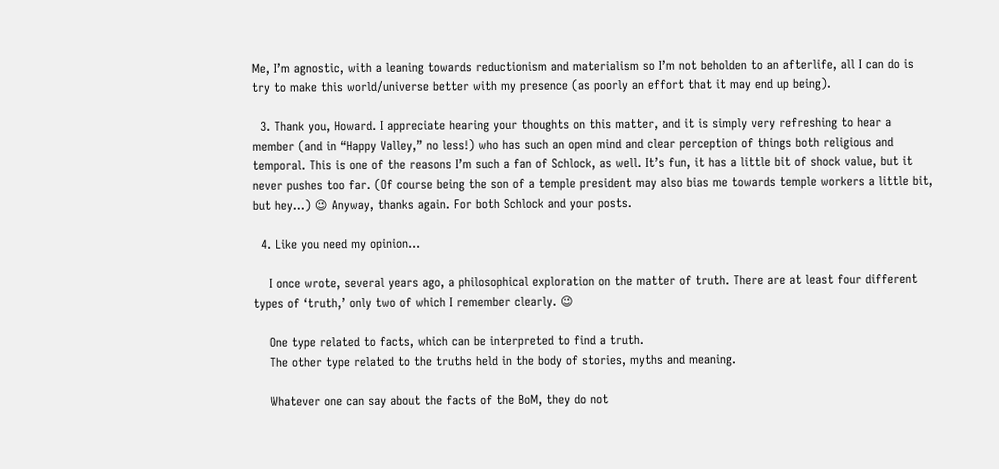Me, I’m agnostic, with a leaning towards reductionism and materialism so I’m not beholden to an afterlife, all I can do is try to make this world/universe better with my presence (as poorly an effort that it may end up being).

  3. Thank you, Howard. I appreciate hearing your thoughts on this matter, and it is simply very refreshing to hear a member (and in “Happy Valley,” no less!) who has such an open mind and clear perception of things both religious and temporal. This is one of the reasons I’m such a fan of Schlock, as well. It’s fun, it has a little bit of shock value, but it never pushes too far. (Of course being the son of a temple president may also bias me towards temple workers a little bit, but hey…) 😉 Anyway, thanks again. For both Schlock and your posts.

  4. Like you need my opinion…

    I once wrote, several years ago, a philosophical exploration on the matter of truth. There are at least four different types of ‘truth,’ only two of which I remember clearly. 😉

    One type related to facts, which can be interpreted to find a truth.
    The other type related to the truths held in the body of stories, myths and meaning.

    Whatever one can say about the facts of the BoM, they do not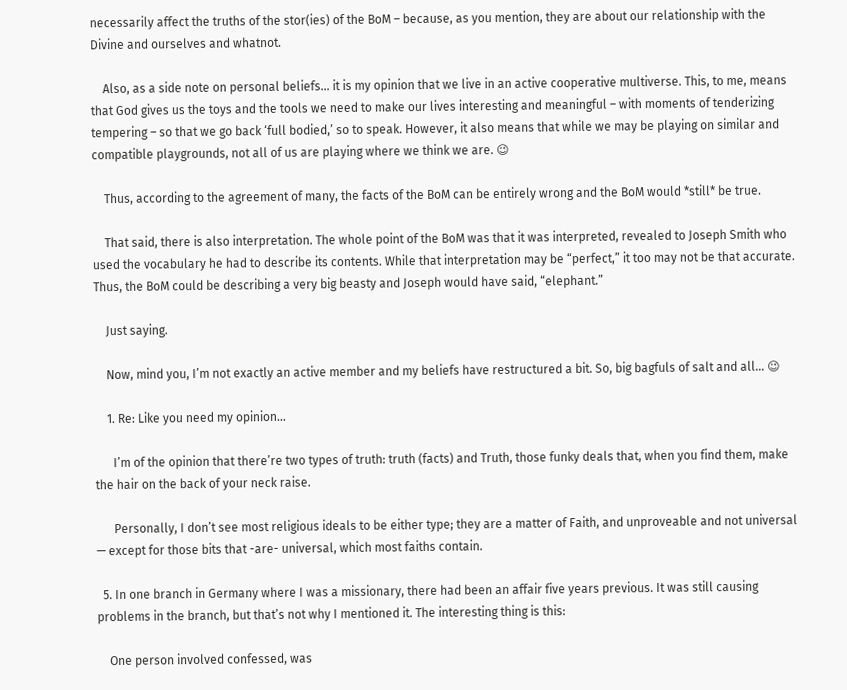necessarily affect the truths of the stor(ies) of the BoM – because, as you mention, they are about our relationship with the Divine and ourselves and whatnot.

    Also, as a side note on personal beliefs… it is my opinion that we live in an active cooperative multiverse. This, to me, means that God gives us the toys and the tools we need to make our lives interesting and meaningful – with moments of tenderizing tempering – so that we go back ‘full bodied,’ so to speak. However, it also means that while we may be playing on similar and compatible playgrounds, not all of us are playing where we think we are. 😉

    Thus, according to the agreement of many, the facts of the BoM can be entirely wrong and the BoM would *still* be true.

    That said, there is also interpretation. The whole point of the BoM was that it was interpreted, revealed to Joseph Smith who used the vocabulary he had to describe its contents. While that interpretation may be “perfect,” it too may not be that accurate. Thus, the BoM could be describing a very big beasty and Joseph would have said, “elephant.”

    Just saying.

    Now, mind you, I’m not exactly an active member and my beliefs have restructured a bit. So, big bagfuls of salt and all… 😉

    1. Re: Like you need my opinion…

      I’m of the opinion that there’re two types of truth: truth (facts) and Truth, those funky deals that, when you find them, make the hair on the back of your neck raise.

      Personally, I don’t see most religious ideals to be either type; they are a matter of Faith, and unproveable and not universal — except for those bits that -are- universal, which most faiths contain.

  5. In one branch in Germany where I was a missionary, there had been an affair five years previous. It was still causing problems in the branch, but that’s not why I mentioned it. The interesting thing is this:

    One person involved confessed, was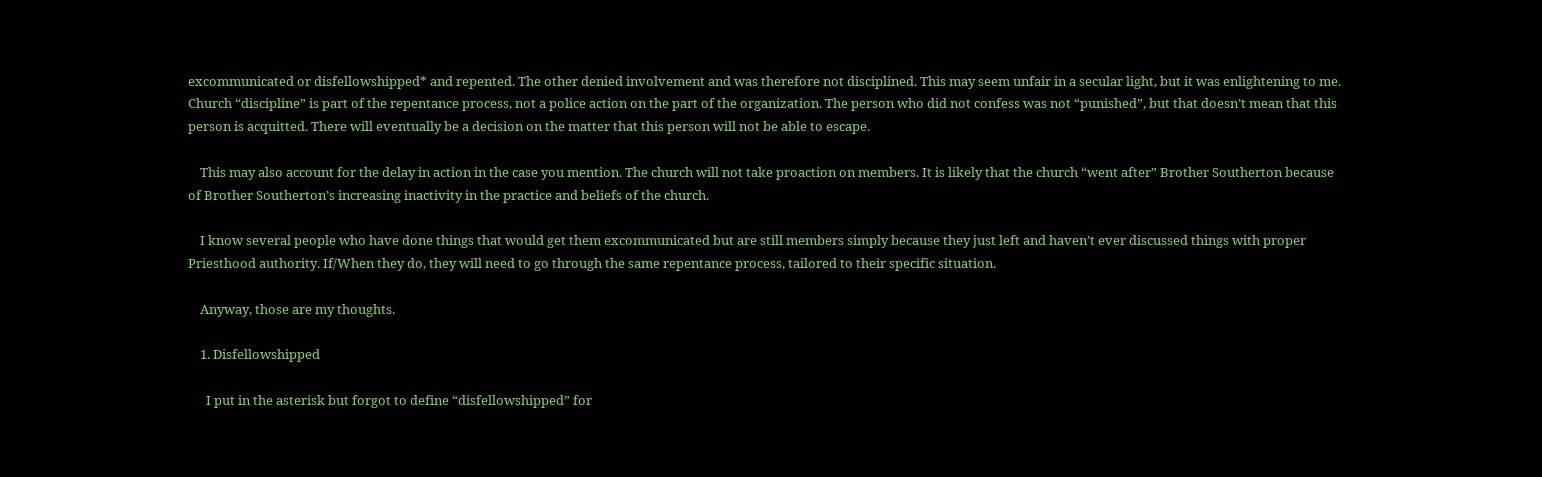excommunicated or disfellowshipped* and repented. The other denied involvement and was therefore not disciplined. This may seem unfair in a secular light, but it was enlightening to me. Church “discipline” is part of the repentance process, not a police action on the part of the organization. The person who did not confess was not “punished”, but that doesn’t mean that this person is acquitted. There will eventually be a decision on the matter that this person will not be able to escape.

    This may also account for the delay in action in the case you mention. The church will not take proaction on members. It is likely that the church “went after” Brother Southerton because of Brother Southerton’s increasing inactivity in the practice and beliefs of the church.

    I know several people who have done things that would get them excommunicated but are still members simply because they just left and haven’t ever discussed things with proper Priesthood authority. If/When they do, they will need to go through the same repentance process, tailored to their specific situation.

    Anyway, those are my thoughts.

    1. Disfellowshipped

      I put in the asterisk but forgot to define “disfellowshipped” for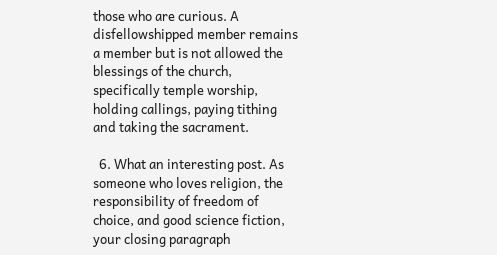those who are curious. A disfellowshipped member remains a member but is not allowed the blessings of the church, specifically temple worship, holding callings, paying tithing and taking the sacrament.

  6. What an interesting post. As someone who loves religion, the responsibility of freedom of choice, and good science fiction, your closing paragraph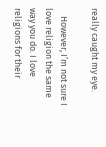really caught my eye.

    However, I’m not sure I love religion the same way you do. I love religions for their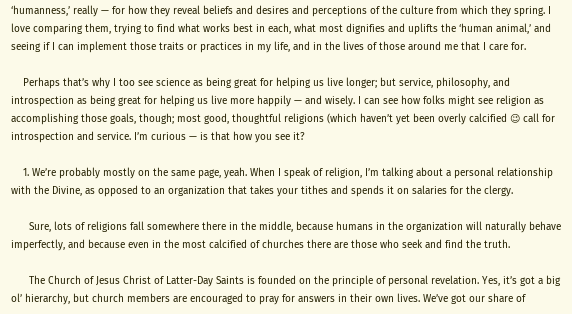‘humanness,’ really — for how they reveal beliefs and desires and perceptions of the culture from which they spring. I love comparing them, trying to find what works best in each, what most dignifies and uplifts the ‘human animal,’ and seeing if I can implement those traits or practices in my life, and in the lives of those around me that I care for.

    Perhaps that’s why I too see science as being great for helping us live longer; but service, philosophy, and introspection as being great for helping us live more happily — and wisely. I can see how folks might see religion as accomplishing those goals, though; most good, thoughtful religions (which haven’t yet been overly calcified 😉 call for introspection and service. I’m curious — is that how you see it?

    1. We’re probably mostly on the same page, yeah. When I speak of religion, I’m talking about a personal relationship with the Divine, as opposed to an organization that takes your tithes and spends it on salaries for the clergy.

      Sure, lots of religions fall somewhere there in the middle, because humans in the organization will naturally behave imperfectly, and because even in the most calcified of churches there are those who seek and find the truth.

      The Church of Jesus Christ of Latter-Day Saints is founded on the principle of personal revelation. Yes, it’s got a big ol’ hierarchy, but church members are encouraged to pray for answers in their own lives. We’ve got our share of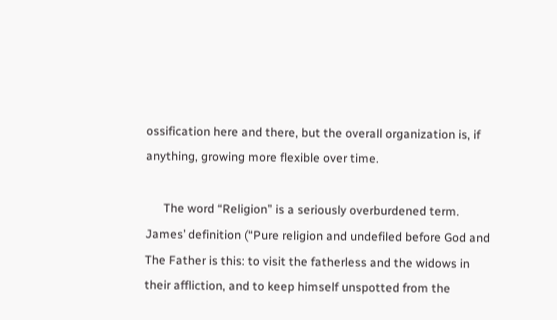ossification here and there, but the overall organization is, if anything, growing more flexible over time.

      The word “Religion” is a seriously overburdened term. James’ definition (“Pure religion and undefiled before God and The Father is this: to visit the fatherless and the widows in their affliction, and to keep himself unspotted from the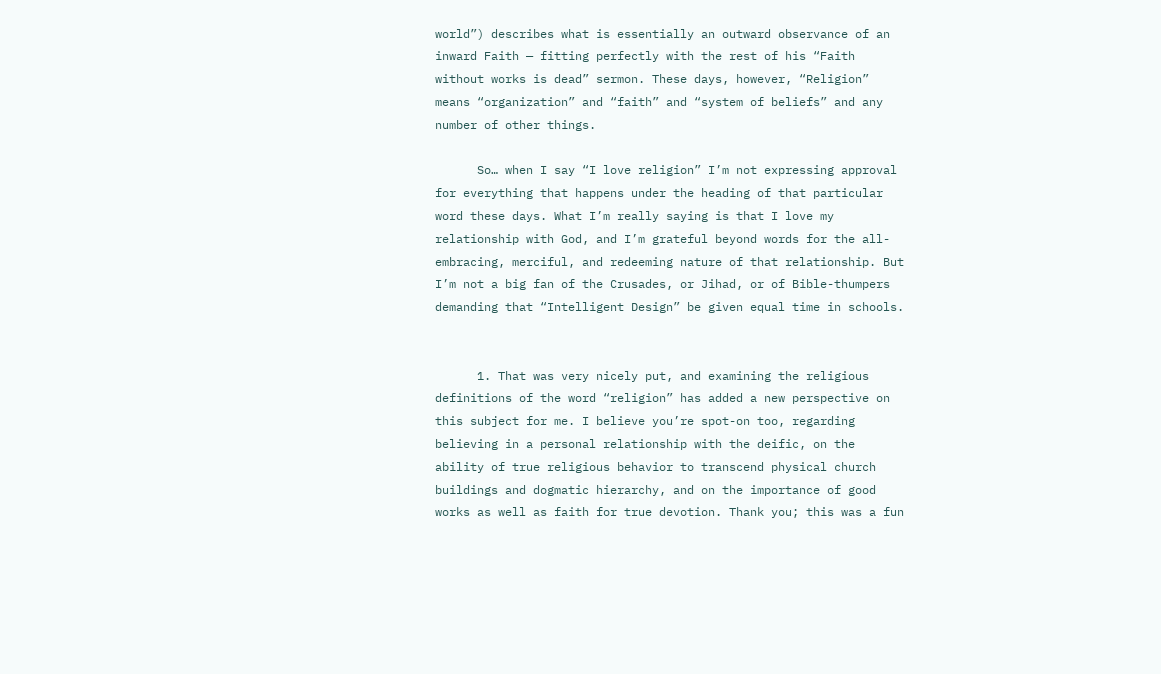world”) describes what is essentially an outward observance of an inward Faith — fitting perfectly with the rest of his “Faith without works is dead” sermon. These days, however, “Religion” means “organization” and “faith” and “system of beliefs” and any number of other things.

      So… when I say “I love religion” I’m not expressing approval for everything that happens under the heading of that particular word these days. What I’m really saying is that I love my relationship with God, and I’m grateful beyond words for the all-embracing, merciful, and redeeming nature of that relationship. But I’m not a big fan of the Crusades, or Jihad, or of Bible-thumpers demanding that “Intelligent Design” be given equal time in schools.


      1. That was very nicely put, and examining the religious definitions of the word “religion” has added a new perspective on this subject for me. I believe you’re spot-on too, regarding believing in a personal relationship with the deific, on the ability of true religious behavior to transcend physical church buildings and dogmatic hierarchy, and on the importance of good works as well as faith for true devotion. Thank you; this was a fun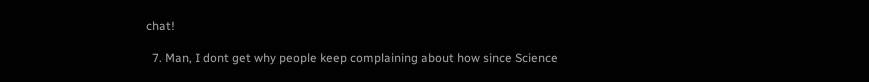chat!

  7. Man, I dont get why people keep complaining about how since Science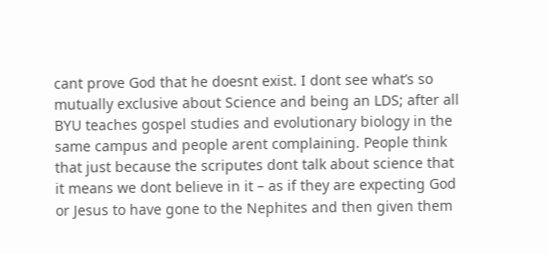cant prove God that he doesnt exist. I dont see what’s so mutually exclusive about Science and being an LDS; after all BYU teaches gospel studies and evolutionary biology in the same campus and people arent complaining. People think that just because the scriputes dont talk about science that it means we dont believe in it – as if they are expecting God or Jesus to have gone to the Nephites and then given them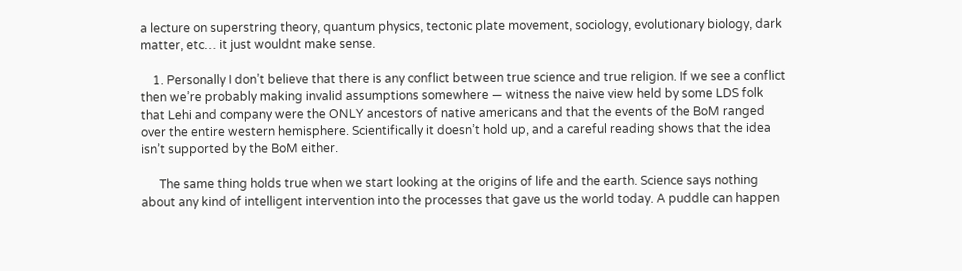a lecture on superstring theory, quantum physics, tectonic plate movement, sociology, evolutionary biology, dark matter, etc… it just wouldnt make sense.

    1. Personally I don’t believe that there is any conflict between true science and true religion. If we see a conflict then we’re probably making invalid assumptions somewhere — witness the naive view held by some LDS folk that Lehi and company were the ONLY ancestors of native americans and that the events of the BoM ranged over the entire western hemisphere. Scientifically it doesn’t hold up, and a careful reading shows that the idea isn’t supported by the BoM either.

      The same thing holds true when we start looking at the origins of life and the earth. Science says nothing about any kind of intelligent intervention into the processes that gave us the world today. A puddle can happen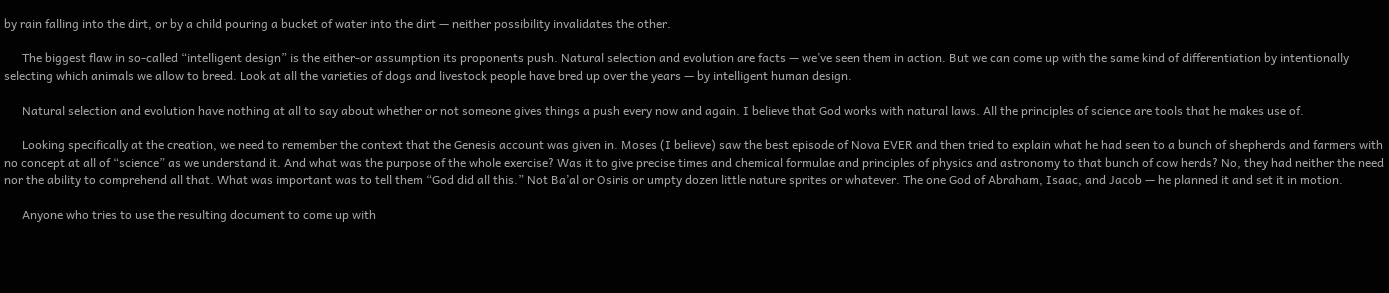by rain falling into the dirt, or by a child pouring a bucket of water into the dirt — neither possibility invalidates the other.

      The biggest flaw in so-called “intelligent design” is the either-or assumption its proponents push. Natural selection and evolution are facts — we’ve seen them in action. But we can come up with the same kind of differentiation by intentionally selecting which animals we allow to breed. Look at all the varieties of dogs and livestock people have bred up over the years — by intelligent human design.

      Natural selection and evolution have nothing at all to say about whether or not someone gives things a push every now and again. I believe that God works with natural laws. All the principles of science are tools that he makes use of.

      Looking specifically at the creation, we need to remember the context that the Genesis account was given in. Moses (I believe) saw the best episode of Nova EVER and then tried to explain what he had seen to a bunch of shepherds and farmers with no concept at all of “science” as we understand it. And what was the purpose of the whole exercise? Was it to give precise times and chemical formulae and principles of physics and astronomy to that bunch of cow herds? No, they had neither the need nor the ability to comprehend all that. What was important was to tell them “God did all this.” Not Ba’al or Osiris or umpty dozen little nature sprites or whatever. The one God of Abraham, Isaac, and Jacob — he planned it and set it in motion.

      Anyone who tries to use the resulting document to come up with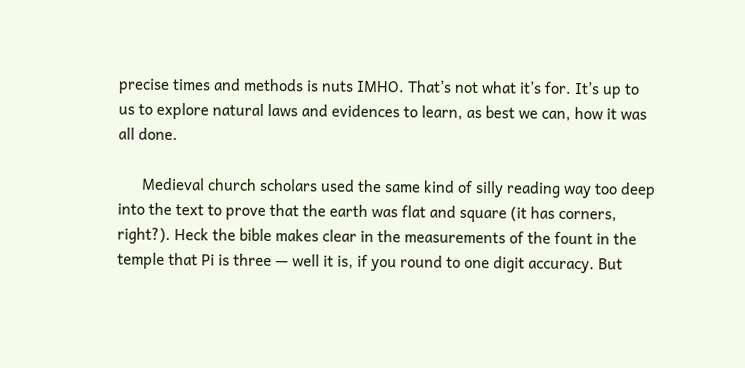precise times and methods is nuts IMHO. That’s not what it’s for. It’s up to us to explore natural laws and evidences to learn, as best we can, how it was all done.

      Medieval church scholars used the same kind of silly reading way too deep into the text to prove that the earth was flat and square (it has corners, right?). Heck the bible makes clear in the measurements of the fount in the temple that Pi is three — well it is, if you round to one digit accuracy. But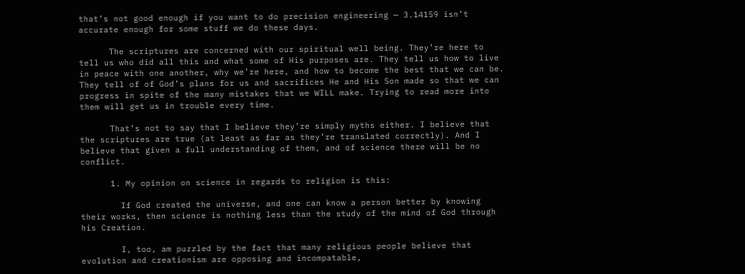that’s not good enough if you want to do precision engineering — 3.14159 isn’t accurate enough for some stuff we do these days.

      The scriptures are concerned with our spiritual well being. They’re here to tell us who did all this and what some of His purposes are. They tell us how to live in peace with one another, why we’re here, and how to become the best that we can be. They tell of of God’s plans for us and sacrifices He and His Son made so that we can progress in spite of the many mistakes that we WILL make. Trying to read more into them will get us in trouble every time.

      That’s not to say that I believe they’re simply myths either. I believe that the scriptures are true (at least as far as they’re translated correctly). And I believe that given a full understanding of them, and of science there will be no conflict.

      1. My opinion on science in regards to religion is this:

        If God created the universe, and one can know a person better by knowing their works, then science is nothing less than the study of the mind of God through his Creation.

        I, too, am puzzled by the fact that many religious people believe that evolution and creationism are opposing and incompatable,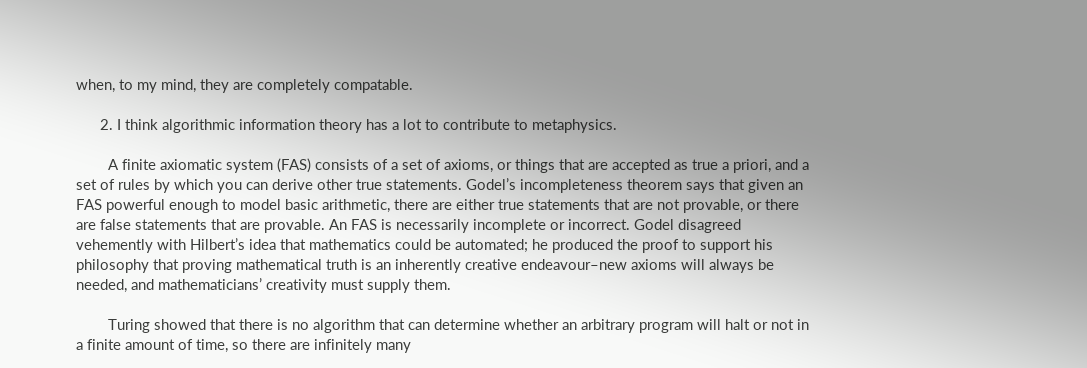when, to my mind, they are completely compatable.

      2. I think algorithmic information theory has a lot to contribute to metaphysics.

        A finite axiomatic system (FAS) consists of a set of axioms, or things that are accepted as true a priori, and a set of rules by which you can derive other true statements. Godel’s incompleteness theorem says that given an FAS powerful enough to model basic arithmetic, there are either true statements that are not provable, or there are false statements that are provable. An FAS is necessarily incomplete or incorrect. Godel disagreed vehemently with Hilbert’s idea that mathematics could be automated; he produced the proof to support his philosophy that proving mathematical truth is an inherently creative endeavour–new axioms will always be needed, and mathematicians’ creativity must supply them.

        Turing showed that there is no algorithm that can determine whether an arbitrary program will halt or not in a finite amount of time, so there are infinitely many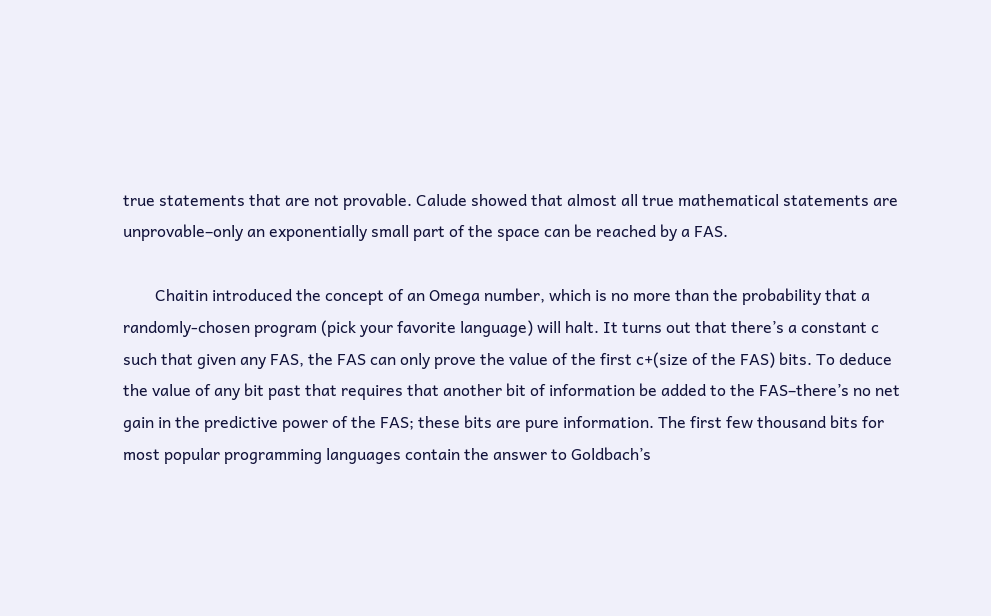true statements that are not provable. Calude showed that almost all true mathematical statements are unprovable–only an exponentially small part of the space can be reached by a FAS.

        Chaitin introduced the concept of an Omega number, which is no more than the probability that a randomly-chosen program (pick your favorite language) will halt. It turns out that there’s a constant c such that given any FAS, the FAS can only prove the value of the first c+(size of the FAS) bits. To deduce the value of any bit past that requires that another bit of information be added to the FAS–there’s no net gain in the predictive power of the FAS; these bits are pure information. The first few thousand bits for most popular programming languages contain the answer to Goldbach’s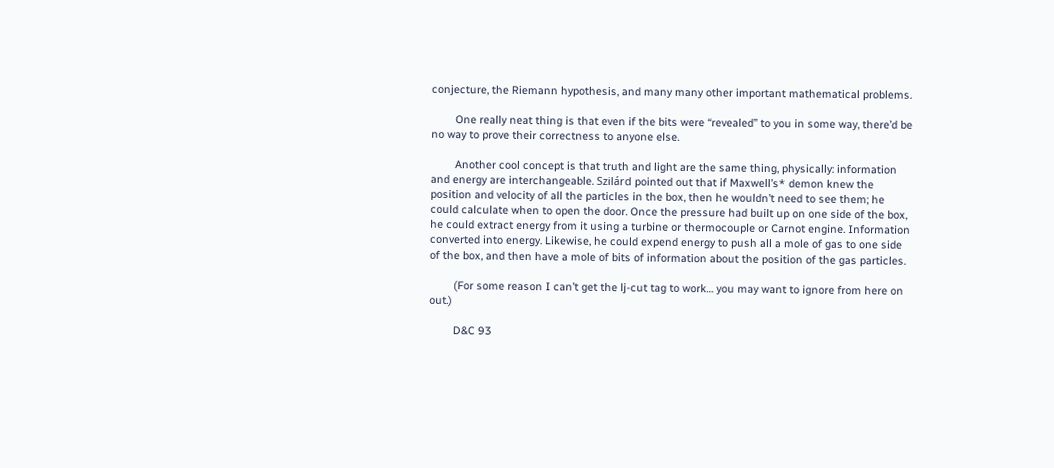conjecture, the Riemann hypothesis, and many many other important mathematical problems.

        One really neat thing is that even if the bits were “revealed” to you in some way, there’d be no way to prove their correctness to anyone else.

        Another cool concept is that truth and light are the same thing, physically: information and energy are interchangeable. Szilárd pointed out that if Maxwell’s* demon knew the position and velocity of all the particles in the box, then he wouldn’t need to see them; he could calculate when to open the door. Once the pressure had built up on one side of the box, he could extract energy from it using a turbine or thermocouple or Carnot engine. Information converted into energy. Likewise, he could expend energy to push all a mole of gas to one side of the box, and then have a mole of bits of information about the position of the gas particles.

        (For some reason I can’t get the lj-cut tag to work… you may want to ignore from here on out.)

        D&C 93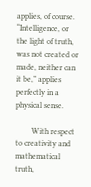applies, of course. “Intelligence, or the light of truth, was not created or made, neither can it be,” applies perfectly in a physical sense.

        With respect to creativity and mathematical truth,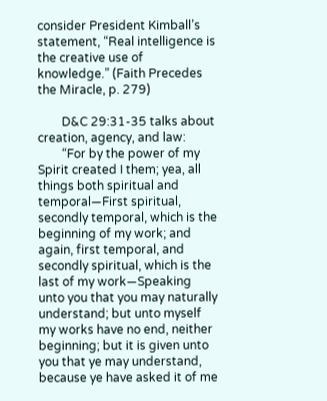consider President Kimball’s statement, “Real intelligence is the creative use of knowledge.” (Faith Precedes the Miracle, p. 279)

        D&C 29:31-35 talks about creation, agency, and law:
        “For by the power of my Spirit created I them; yea, all things both spiritual and temporal—First spiritual, secondly temporal, which is the beginning of my work; and again, first temporal, and secondly spiritual, which is the last of my work—Speaking unto you that you may naturally understand; but unto myself my works have no end, neither beginning; but it is given unto you that ye may understand, because ye have asked it of me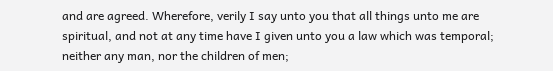and are agreed. Wherefore, verily I say unto you that all things unto me are spiritual, and not at any time have I given unto you a law which was temporal; neither any man, nor the children of men;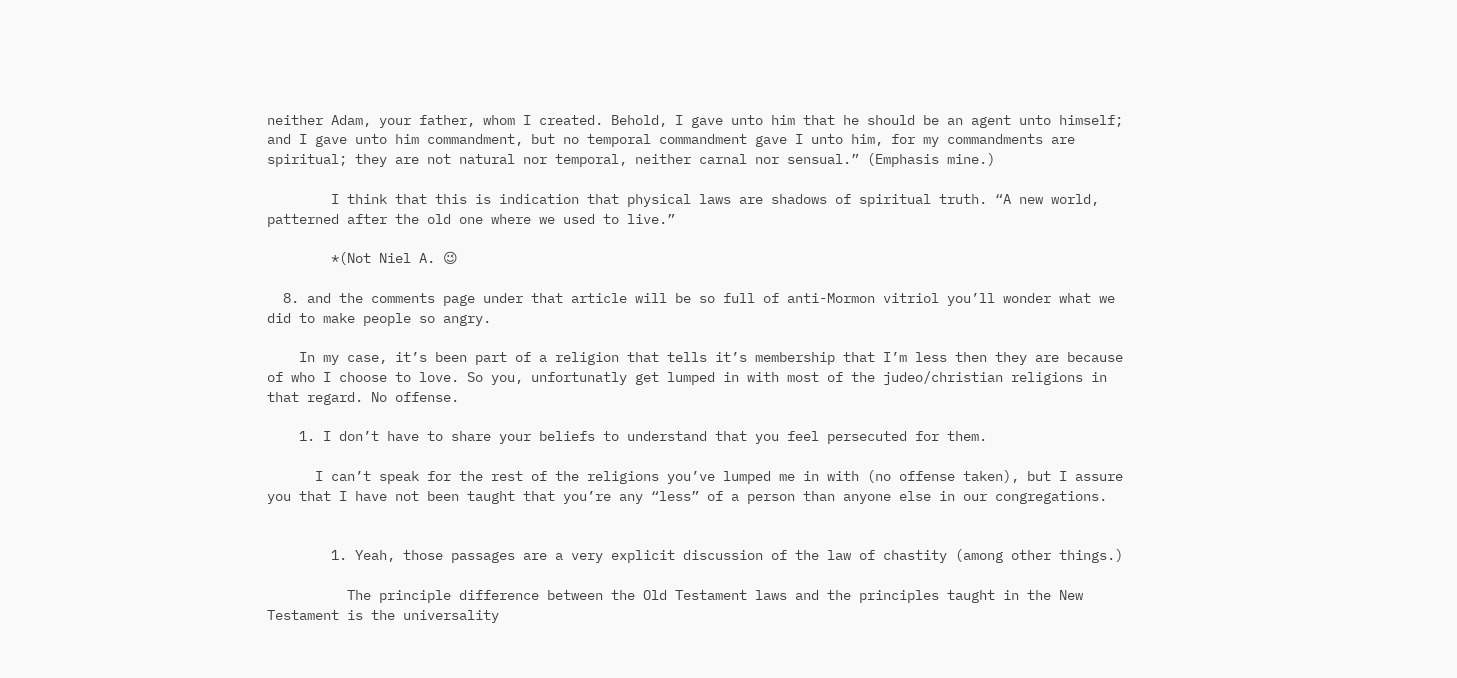neither Adam, your father, whom I created. Behold, I gave unto him that he should be an agent unto himself; and I gave unto him commandment, but no temporal commandment gave I unto him, for my commandments are spiritual; they are not natural nor temporal, neither carnal nor sensual.” (Emphasis mine.)

        I think that this is indication that physical laws are shadows of spiritual truth. “A new world, patterned after the old one where we used to live.”

        *(Not Niel A. 😉

  8. and the comments page under that article will be so full of anti-Mormon vitriol you’ll wonder what we did to make people so angry.

    In my case, it’s been part of a religion that tells it’s membership that I’m less then they are because of who I choose to love. So you, unfortunatly get lumped in with most of the judeo/christian religions in that regard. No offense.

    1. I don’t have to share your beliefs to understand that you feel persecuted for them.

      I can’t speak for the rest of the religions you’ve lumped me in with (no offense taken), but I assure you that I have not been taught that you’re any “less” of a person than anyone else in our congregations.


        1. Yeah, those passages are a very explicit discussion of the law of chastity (among other things.)

          The principle difference between the Old Testament laws and the principles taught in the New Testament is the universality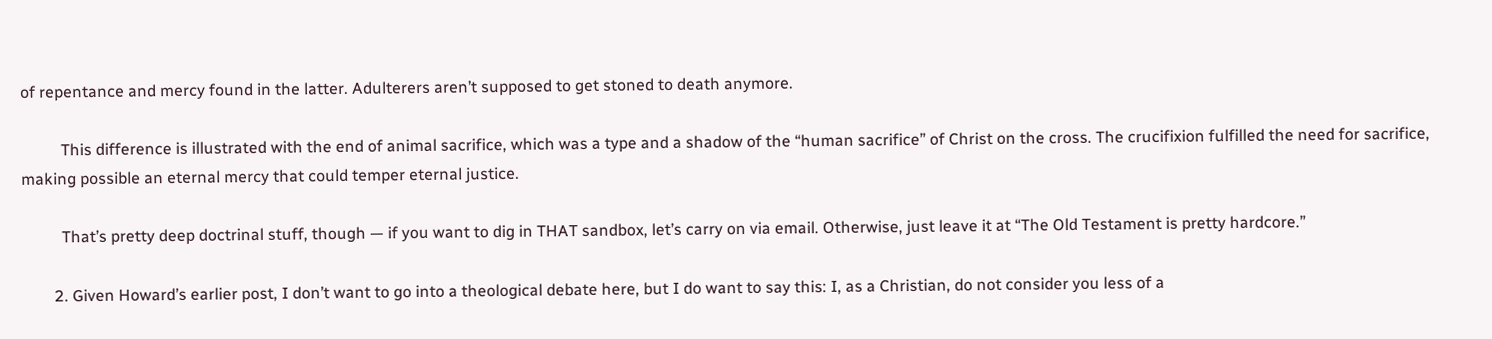of repentance and mercy found in the latter. Adulterers aren’t supposed to get stoned to death anymore.

          This difference is illustrated with the end of animal sacrifice, which was a type and a shadow of the “human sacrifice” of Christ on the cross. The crucifixion fulfilled the need for sacrifice, making possible an eternal mercy that could temper eternal justice.

          That’s pretty deep doctrinal stuff, though — if you want to dig in THAT sandbox, let’s carry on via email. Otherwise, just leave it at “The Old Testament is pretty hardcore.”

        2. Given Howard’s earlier post, I don’t want to go into a theological debate here, but I do want to say this: I, as a Christian, do not consider you less of a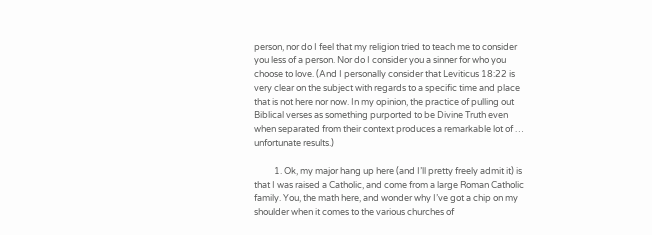person, nor do I feel that my religion tried to teach me to consider you less of a person. Nor do I consider you a sinner for who you choose to love. (And I personally consider that Leviticus 18:22 is very clear on the subject with regards to a specific time and place that is not here nor now. In my opinion, the practice of pulling out Biblical verses as something purported to be Divine Truth even when separated from their context produces a remarkable lot of … unfortunate results.)

          1. Ok, my major hang up here (and I’ll pretty freely admit it) is that I was raised a Catholic, and come from a large Roman Catholic family. You, the math here, and wonder why I’ve got a chip on my shoulder when it comes to the various churches of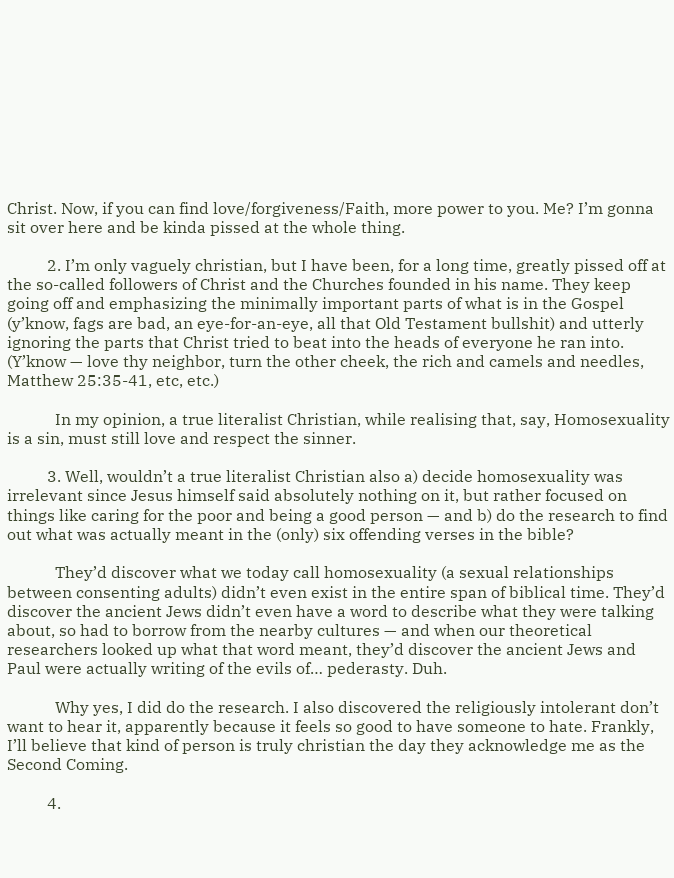Christ. Now, if you can find love/forgiveness/Faith, more power to you. Me? I’m gonna sit over here and be kinda pissed at the whole thing.

          2. I’m only vaguely christian, but I have been, for a long time, greatly pissed off at the so-called followers of Christ and the Churches founded in his name. They keep going off and emphasizing the minimally important parts of what is in the Gospel (y’know, fags are bad, an eye-for-an-eye, all that Old Testament bullshit) and utterly ignoring the parts that Christ tried to beat into the heads of everyone he ran into. (Y’know — love thy neighbor, turn the other cheek, the rich and camels and needles, Matthew 25:35-41, etc, etc.)

            In my opinion, a true literalist Christian, while realising that, say, Homosexuality is a sin, must still love and respect the sinner.

          3. Well, wouldn’t a true literalist Christian also a) decide homosexuality was irrelevant since Jesus himself said absolutely nothing on it, but rather focused on things like caring for the poor and being a good person — and b) do the research to find out what was actually meant in the (only) six offending verses in the bible?

            They’d discover what we today call homosexuality (a sexual relationships between consenting adults) didn’t even exist in the entire span of biblical time. They’d discover the ancient Jews didn’t even have a word to describe what they were talking about, so had to borrow from the nearby cultures — and when our theoretical researchers looked up what that word meant, they’d discover the ancient Jews and Paul were actually writing of the evils of… pederasty. Duh.

            Why yes, I did do the research. I also discovered the religiously intolerant don’t want to hear it, apparently because it feels so good to have someone to hate. Frankly, I’ll believe that kind of person is truly christian the day they acknowledge me as the Second Coming.

          4.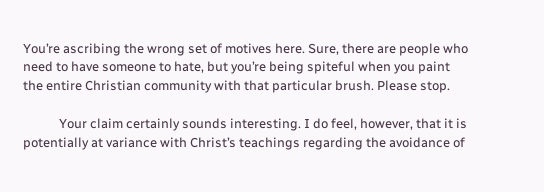You’re ascribing the wrong set of motives here. Sure, there are people who need to have someone to hate, but you’re being spiteful when you paint the entire Christian community with that particular brush. Please stop.

            Your claim certainly sounds interesting. I do feel, however, that it is potentially at variance with Christ’s teachings regarding the avoidance of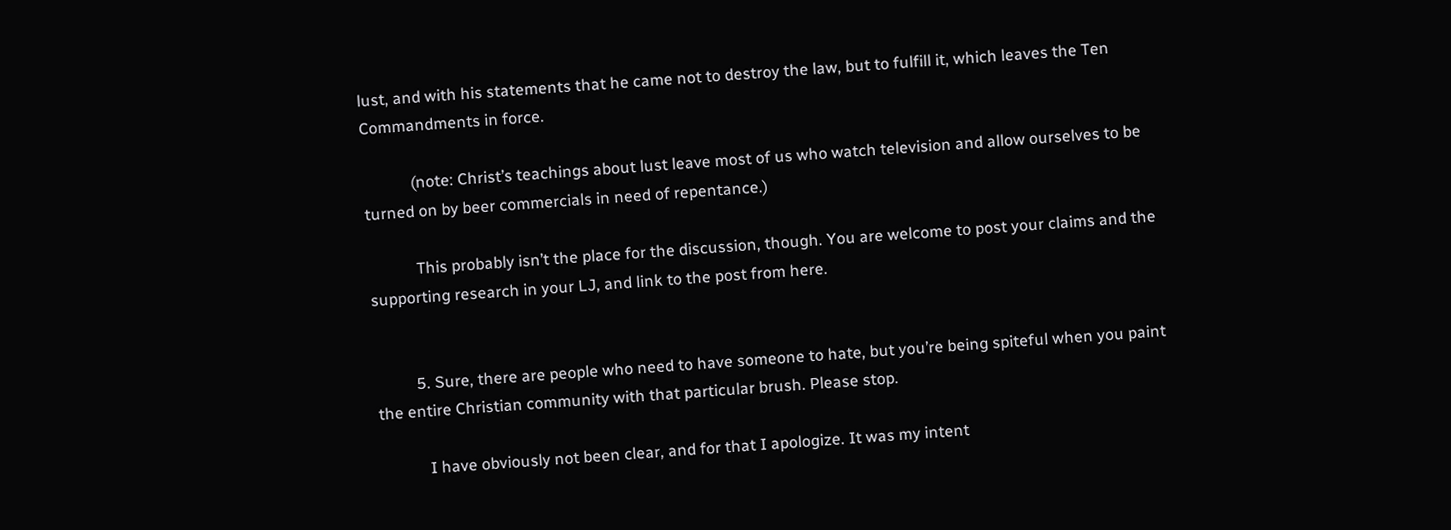lust, and with his statements that he came not to destroy the law, but to fulfill it, which leaves the Ten Commandments in force.

            (note: Christ’s teachings about lust leave most of us who watch television and allow ourselves to be turned on by beer commercials in need of repentance.)

            This probably isn’t the place for the discussion, though. You are welcome to post your claims and the supporting research in your LJ, and link to the post from here.


          5. Sure, there are people who need to have someone to hate, but you’re being spiteful when you paint the entire Christian community with that particular brush. Please stop.

            I have obviously not been clear, and for that I apologize. It was my intent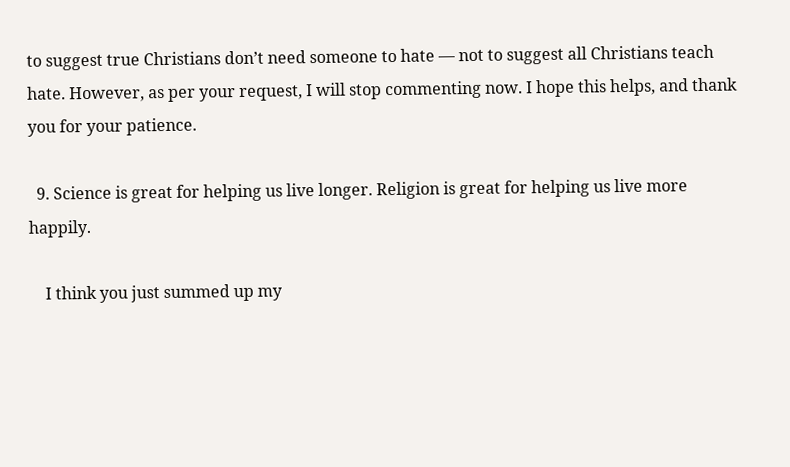to suggest true Christians don’t need someone to hate — not to suggest all Christians teach hate. However, as per your request, I will stop commenting now. I hope this helps, and thank you for your patience.

  9. Science is great for helping us live longer. Religion is great for helping us live more happily.

    I think you just summed up my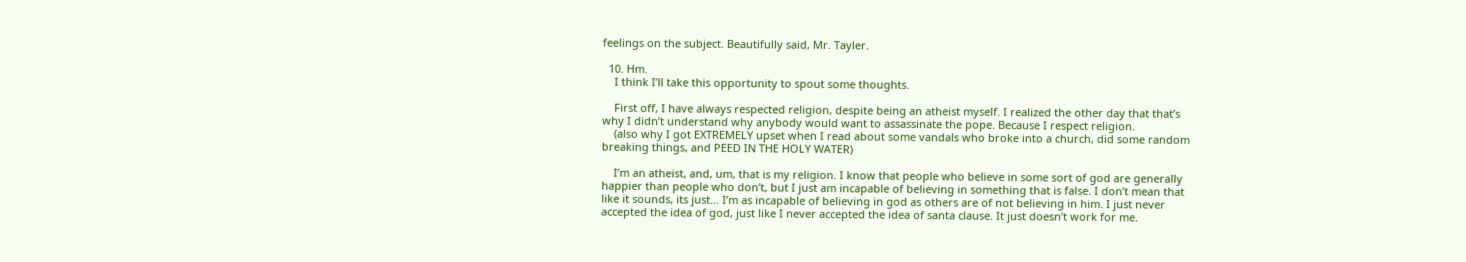feelings on the subject. Beautifully said, Mr. Tayler.

  10. Hm.
    I think I’ll take this opportunity to spout some thoughts.

    First off, I have always respected religion, despite being an atheist myself. I realized the other day that that’s why I didn’t understand why anybody would want to assassinate the pope. Because I respect religion.
    (also why I got EXTREMELY upset when I read about some vandals who broke into a church, did some random breaking things, and PEED IN THE HOLY WATER)

    I’m an atheist, and, um, that is my religion. I know that people who believe in some sort of god are generally happier than people who don’t, but I just am incapable of believing in something that is false. I don’t mean that like it sounds, its just… I’m as incapable of believing in god as others are of not believing in him. I just never accepted the idea of god, just like I never accepted the idea of santa clause. It just doesn’t work for me.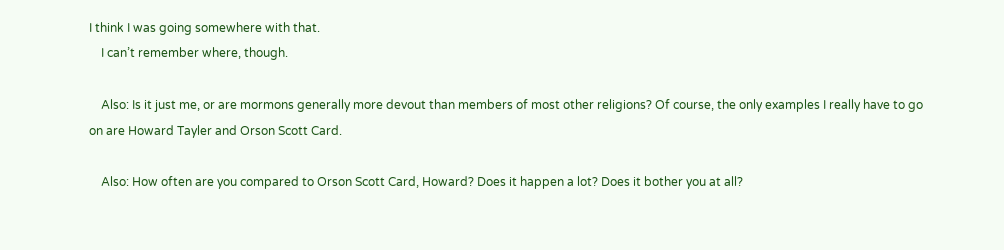I think I was going somewhere with that.
    I can’t remember where, though.

    Also: Is it just me, or are mormons generally more devout than members of most other religions? Of course, the only examples I really have to go on are Howard Tayler and Orson Scott Card.

    Also: How often are you compared to Orson Scott Card, Howard? Does it happen a lot? Does it bother you at all?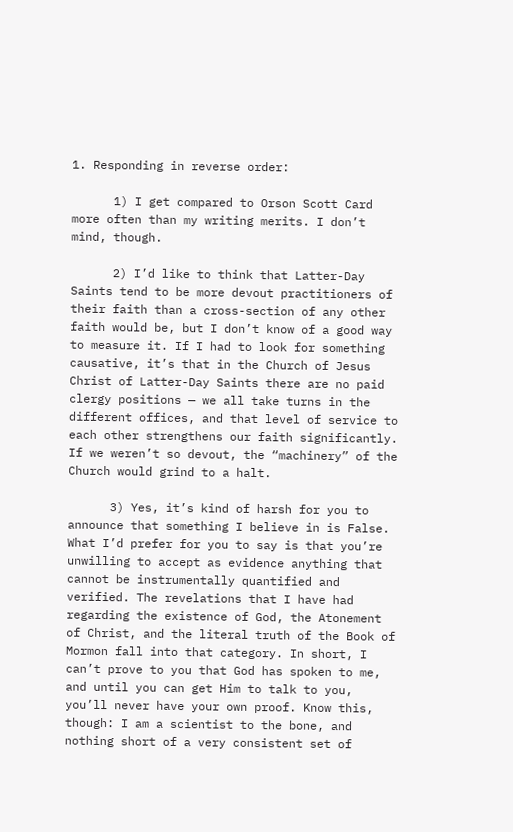1. Responding in reverse order:

      1) I get compared to Orson Scott Card more often than my writing merits. I don’t mind, though.

      2) I’d like to think that Latter-Day Saints tend to be more devout practitioners of their faith than a cross-section of any other faith would be, but I don’t know of a good way to measure it. If I had to look for something causative, it’s that in the Church of Jesus Christ of Latter-Day Saints there are no paid clergy positions — we all take turns in the different offices, and that level of service to each other strengthens our faith significantly. If we weren’t so devout, the “machinery” of the Church would grind to a halt.

      3) Yes, it’s kind of harsh for you to announce that something I believe in is False. What I’d prefer for you to say is that you’re unwilling to accept as evidence anything that cannot be instrumentally quantified and verified. The revelations that I have had regarding the existence of God, the Atonement of Christ, and the literal truth of the Book of Mormon fall into that category. In short, I can’t prove to you that God has spoken to me, and until you can get Him to talk to you, you’ll never have your own proof. Know this, though: I am a scientist to the bone, and nothing short of a very consistent set of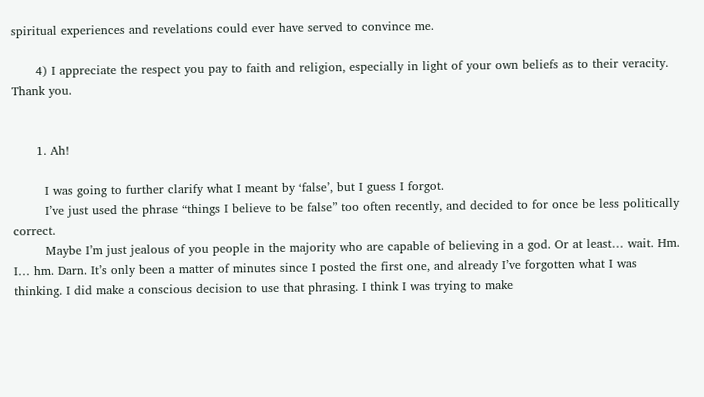spiritual experiences and revelations could ever have served to convince me.

      4) I appreciate the respect you pay to faith and religion, especially in light of your own beliefs as to their veracity. Thank you.


      1. Ah!

        I was going to further clarify what I meant by ‘false’, but I guess I forgot.
        I’ve just used the phrase “things I believe to be false” too often recently, and decided to for once be less politically correct.
        Maybe I’m just jealous of you people in the majority who are capable of believing in a god. Or at least… wait. Hm. I… hm. Darn. It’s only been a matter of minutes since I posted the first one, and already I’ve forgotten what I was thinking. I did make a conscious decision to use that phrasing. I think I was trying to make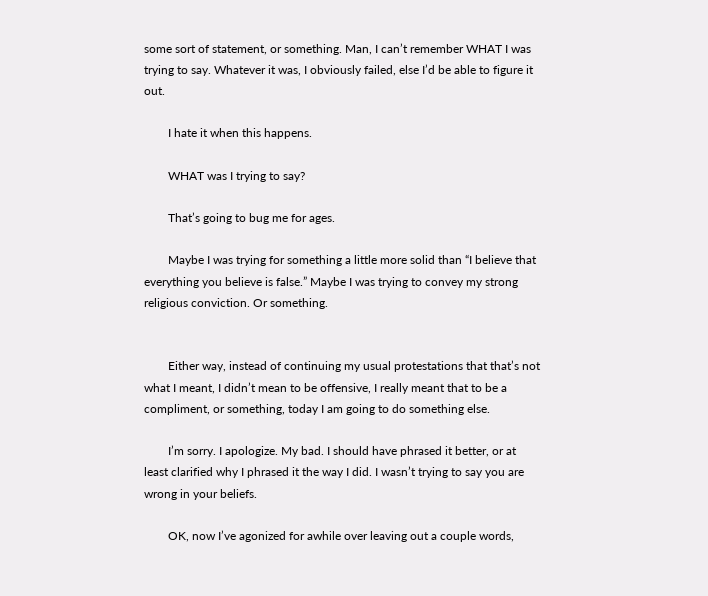some sort of statement, or something. Man, I can’t remember WHAT I was trying to say. Whatever it was, I obviously failed, else I’d be able to figure it out.

        I hate it when this happens.

        WHAT was I trying to say?

        That’s going to bug me for ages.

        Maybe I was trying for something a little more solid than “I believe that everything you believe is false.” Maybe I was trying to convey my strong religious conviction. Or something.


        Either way, instead of continuing my usual protestations that that’s not what I meant, I didn’t mean to be offensive, I really meant that to be a compliment, or something, today I am going to do something else.

        I’m sorry. I apologize. My bad. I should have phrased it better, or at least clarified why I phrased it the way I did. I wasn’t trying to say you are wrong in your beliefs.

        OK, now I’ve agonized for awhile over leaving out a couple words,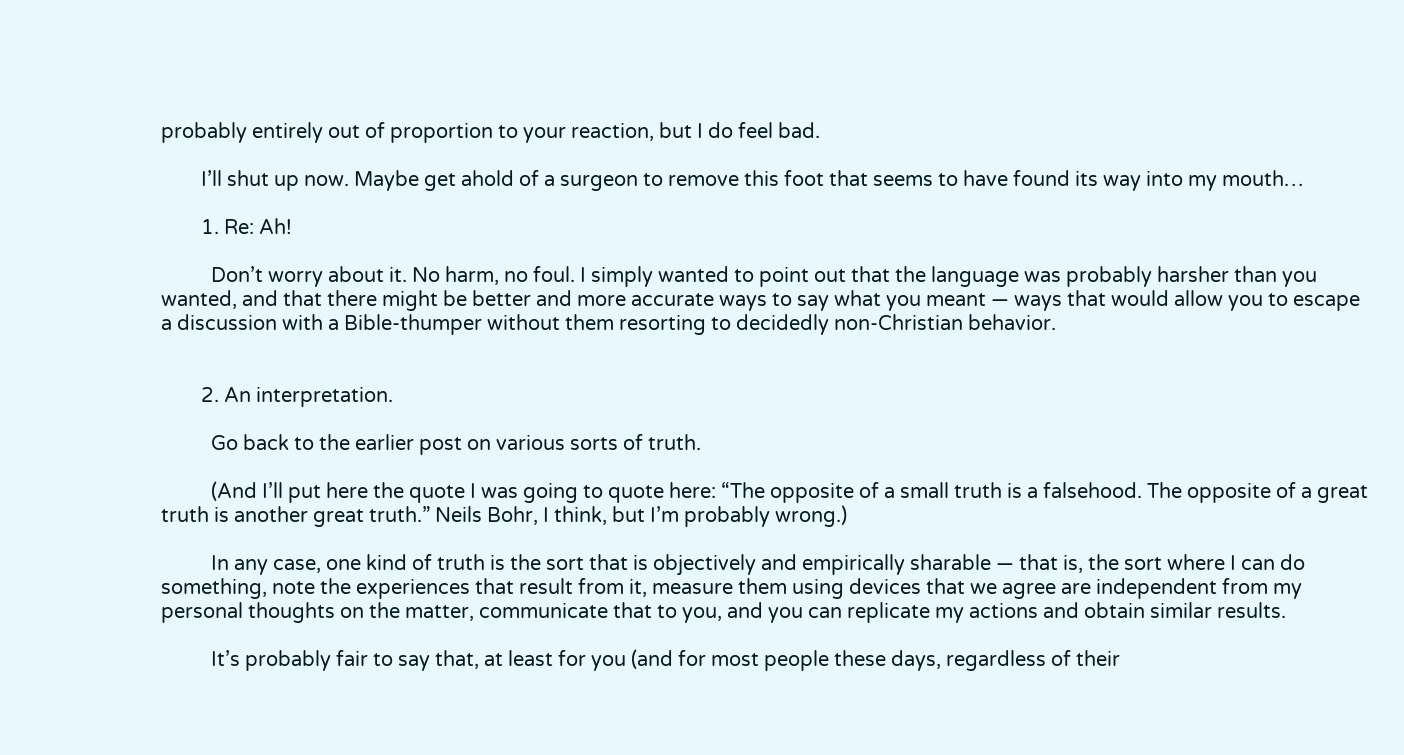probably entirely out of proportion to your reaction, but I do feel bad.

        I’ll shut up now. Maybe get ahold of a surgeon to remove this foot that seems to have found its way into my mouth…

        1. Re: Ah!

          Don’t worry about it. No harm, no foul. I simply wanted to point out that the language was probably harsher than you wanted, and that there might be better and more accurate ways to say what you meant — ways that would allow you to escape a discussion with a Bible-thumper without them resorting to decidedly non-Christian behavior.


        2. An interpretation.

          Go back to the earlier post on various sorts of truth.

          (And I’ll put here the quote I was going to quote here: “The opposite of a small truth is a falsehood. The opposite of a great truth is another great truth.” Neils Bohr, I think, but I’m probably wrong.)

          In any case, one kind of truth is the sort that is objectively and empirically sharable — that is, the sort where I can do something, note the experiences that result from it, measure them using devices that we agree are independent from my personal thoughts on the matter, communicate that to you, and you can replicate my actions and obtain similar results.

          It’s probably fair to say that, at least for you (and for most people these days, regardless of their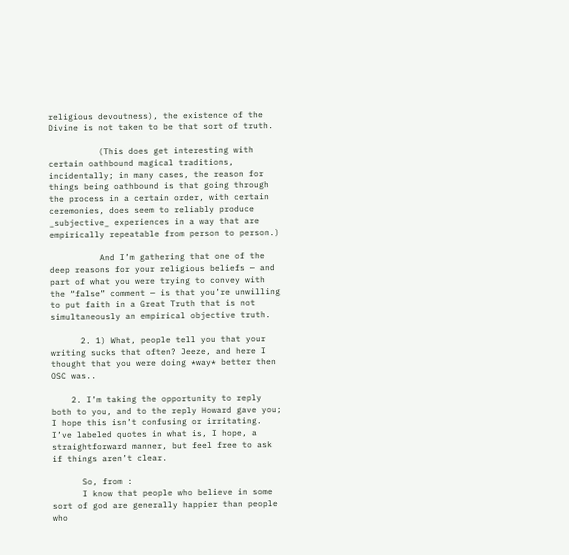religious devoutness), the existence of the Divine is not taken to be that sort of truth.

          (This does get interesting with certain oathbound magical traditions, incidentally; in many cases, the reason for things being oathbound is that going through the process in a certain order, with certain ceremonies, does seem to reliably produce _subjective_ experiences in a way that are empirically repeatable from person to person.)

          And I’m gathering that one of the deep reasons for your religious beliefs — and part of what you were trying to convey with the “false” comment — is that you’re unwilling to put faith in a Great Truth that is not simultaneously an empirical objective truth.

      2. 1) What, people tell you that your writing sucks that often? Jeeze, and here I thought that you were doing *way* better then OSC was..

    2. I’m taking the opportunity to reply both to you, and to the reply Howard gave you; I hope this isn’t confusing or irritating. I’ve labeled quotes in what is, I hope, a straightforward manner, but feel free to ask if things aren’t clear.

      So, from :
      I know that people who believe in some sort of god are generally happier than people who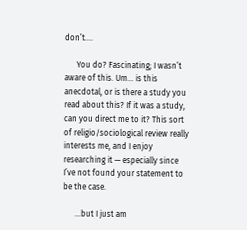don’t….

      You do? Fascinating; I wasn’t aware of this. Um… is this anecdotal, or is there a study you read about this? If it was a study, can you direct me to it? This sort of religio/sociological review really interests me, and I enjoy researching it — especially since I’ve not found your statement to be the case.

      …but I just am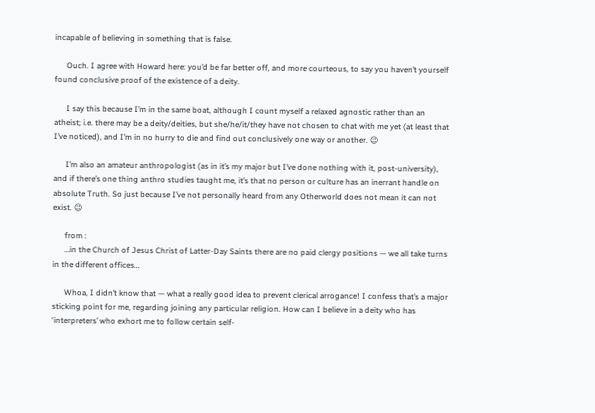incapable of believing in something that is false.

      Ouch. I agree with Howard here: you’d be far better off, and more courteous, to say you haven’t yourself found conclusive proof of the existence of a deity.

      I say this because I’m in the same boat, although I count myself a relaxed agnostic rather than an atheist; i.e. there may be a deity/deities, but she/he/it/they have not chosen to chat with me yet (at least that I’ve noticed), and I’m in no hurry to die and find out conclusively one way or another. 😉

      I’m also an amateur anthropologist (as in it’s my major but I’ve done nothing with it, post-university), and if there’s one thing anthro studies taught me, it’s that no person or culture has an inerrant handle on absolute Truth. So just because I’ve not personally heard from any Otherworld does not mean it can not exist. 😉

      from :
      …in the Church of Jesus Christ of Latter-Day Saints there are no paid clergy positions — we all take turns in the different offices…

      Whoa, I didn’t know that — what a really good idea to prevent clerical arrogance! I confess that’s a major sticking point for me, regarding joining any particular religion. How can I believe in a deity who has ‘interpreters’ who exhort me to follow certain self-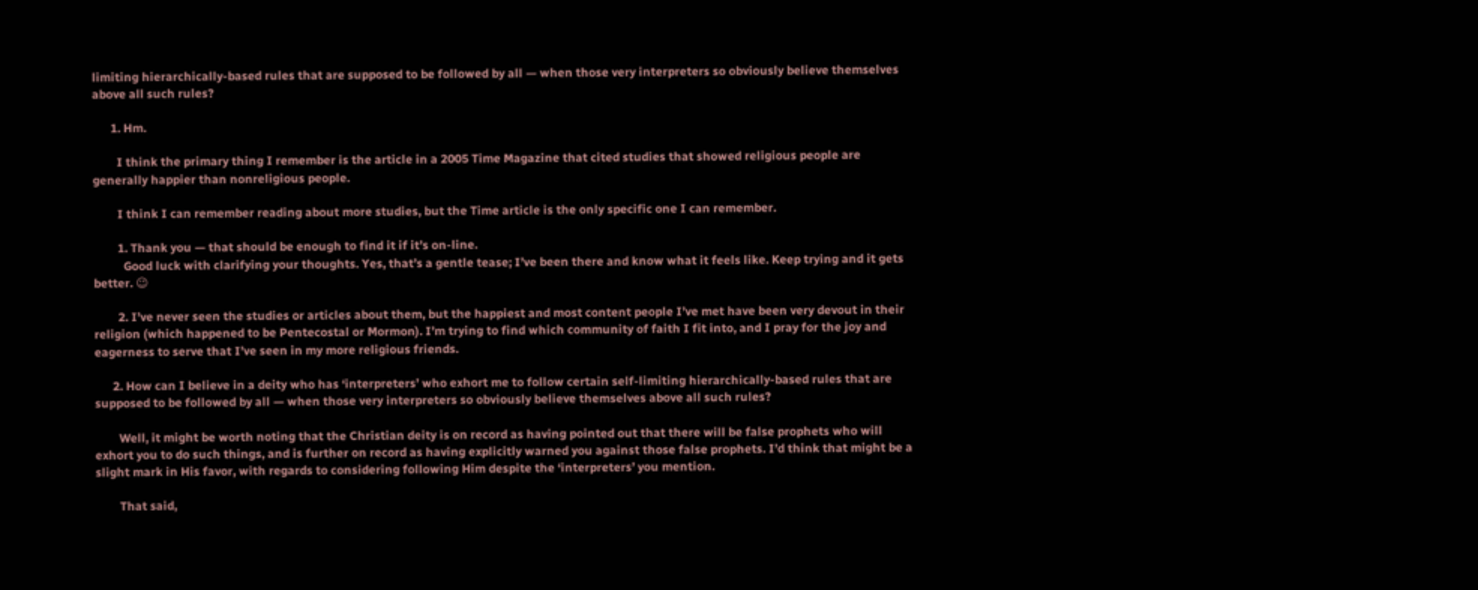limiting hierarchically-based rules that are supposed to be followed by all — when those very interpreters so obviously believe themselves above all such rules?

      1. Hm.

        I think the primary thing I remember is the article in a 2005 Time Magazine that cited studies that showed religious people are generally happier than nonreligious people.

        I think I can remember reading about more studies, but the Time article is the only specific one I can remember.

        1. Thank you — that should be enough to find it if it’s on-line.
          Good luck with clarifying your thoughts. Yes, that’s a gentle tease; I’ve been there and know what it feels like. Keep trying and it gets better. 😉

        2. I’ve never seen the studies or articles about them, but the happiest and most content people I’ve met have been very devout in their religion (which happened to be Pentecostal or Mormon). I’m trying to find which community of faith I fit into, and I pray for the joy and eagerness to serve that I’ve seen in my more religious friends.

      2. How can I believe in a deity who has ‘interpreters’ who exhort me to follow certain self-limiting hierarchically-based rules that are supposed to be followed by all — when those very interpreters so obviously believe themselves above all such rules?

        Well, it might be worth noting that the Christian deity is on record as having pointed out that there will be false prophets who will exhort you to do such things, and is further on record as having explicitly warned you against those false prophets. I’d think that might be a slight mark in His favor, with regards to considering following Him despite the ‘interpreters’ you mention.

        That said,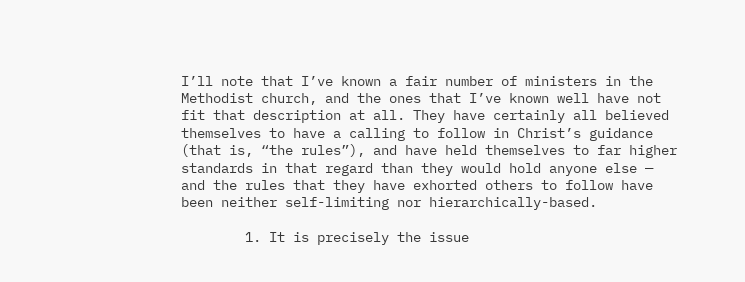I’ll note that I’ve known a fair number of ministers in the Methodist church, and the ones that I’ve known well have not fit that description at all. They have certainly all believed themselves to have a calling to follow in Christ’s guidance (that is, “the rules”), and have held themselves to far higher standards in that regard than they would hold anyone else — and the rules that they have exhorted others to follow have been neither self-limiting nor hierarchically-based.

        1. It is precisely the issue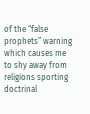of the “false prophets” warning which causes me to shy away from religions sporting doctrinal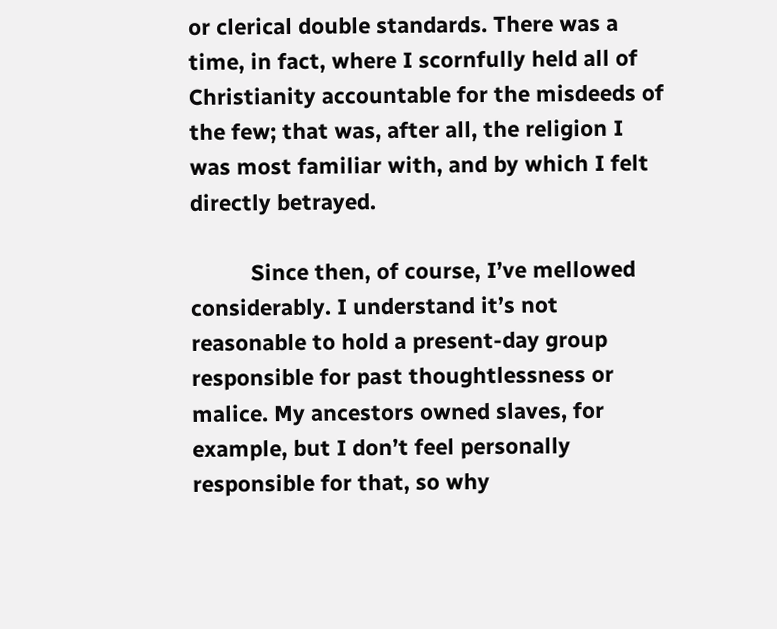or clerical double standards. There was a time, in fact, where I scornfully held all of Christianity accountable for the misdeeds of the few; that was, after all, the religion I was most familiar with, and by which I felt directly betrayed.

          Since then, of course, I’ve mellowed considerably. I understand it’s not reasonable to hold a present-day group responsible for past thoughtlessness or malice. My ancestors owned slaves, for example, but I don’t feel personally responsible for that, so why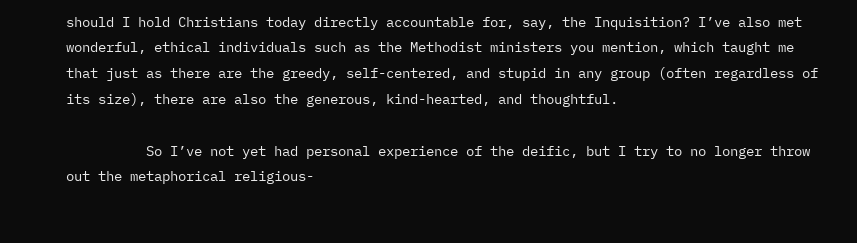should I hold Christians today directly accountable for, say, the Inquisition? I’ve also met wonderful, ethical individuals such as the Methodist ministers you mention, which taught me that just as there are the greedy, self-centered, and stupid in any group (often regardless of its size), there are also the generous, kind-hearted, and thoughtful.

          So I’ve not yet had personal experience of the deific, but I try to no longer throw out the metaphorical religious-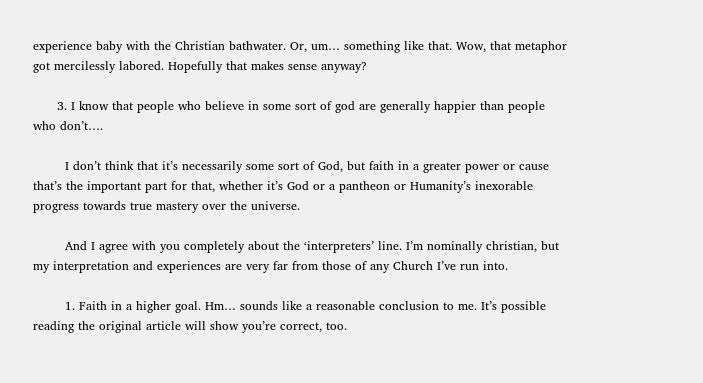experience baby with the Christian bathwater. Or, um… something like that. Wow, that metaphor got mercilessly labored. Hopefully that makes sense anyway?

      3. I know that people who believe in some sort of god are generally happier than people who don’t….

        I don’t think that it’s necessarily some sort of God, but faith in a greater power or cause that’s the important part for that, whether it’s God or a pantheon or Humanity’s inexorable progress towards true mastery over the universe.

        And I agree with you completely about the ‘interpreters’ line. I’m nominally christian, but my interpretation and experiences are very far from those of any Church I’ve run into.

        1. Faith in a higher goal. Hm… sounds like a reasonable conclusion to me. It’s possible reading the original article will show you’re correct, too.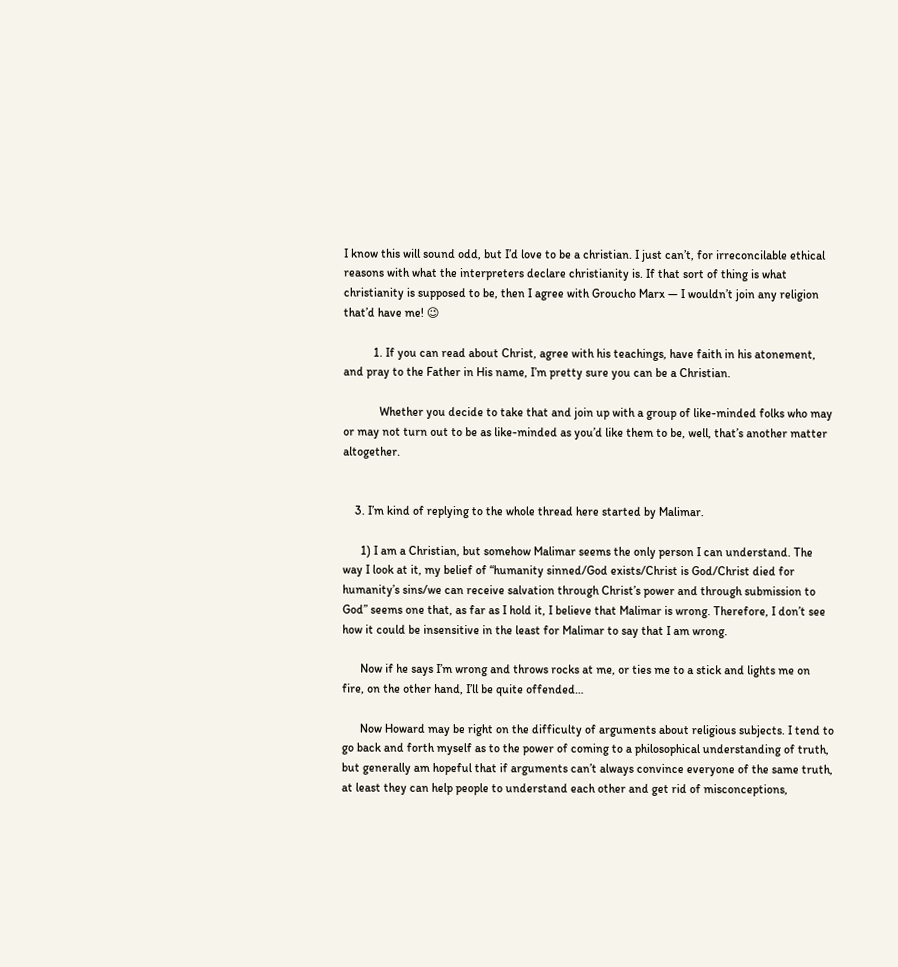I know this will sound odd, but I’d love to be a christian. I just can’t, for irreconcilable ethical reasons with what the interpreters declare christianity is. If that sort of thing is what christianity is supposed to be, then I agree with Groucho Marx — I wouldn’t join any religion that’d have me! 😉

          1. If you can read about Christ, agree with his teachings, have faith in his atonement, and pray to the Father in His name, I’m pretty sure you can be a Christian.

            Whether you decide to take that and join up with a group of like-minded folks who may or may not turn out to be as like-minded as you’d like them to be, well, that’s another matter altogether.


    3. I’m kind of replying to the whole thread here started by Malimar.

      1) I am a Christian, but somehow Malimar seems the only person I can understand. The way I look at it, my belief of “humanity sinned/God exists/Christ is God/Christ died for humanity’s sins/we can receive salvation through Christ’s power and through submission to God” seems one that, as far as I hold it, I believe that Malimar is wrong. Therefore, I don’t see how it could be insensitive in the least for Malimar to say that I am wrong.

      Now if he says I’m wrong and throws rocks at me, or ties me to a stick and lights me on fire, on the other hand, I’ll be quite offended…

      Now Howard may be right on the difficulty of arguments about religious subjects. I tend to go back and forth myself as to the power of coming to a philosophical understanding of truth, but generally am hopeful that if arguments can’t always convince everyone of the same truth, at least they can help people to understand each other and get rid of misconceptions,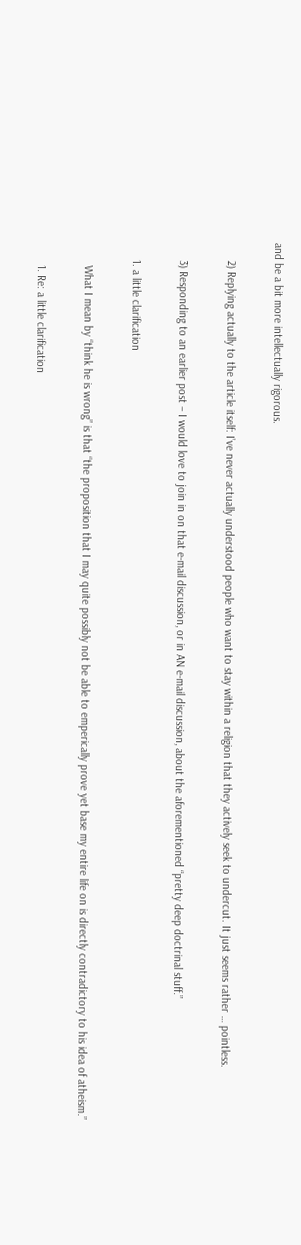and be a bit more intellectually rigorous.

      2) Replying actually to the article itself: I’ve never actually understood people who want to stay within a religion that they actively seek to undercut. It just seems rather … pointless.

      3) Responding to an earlier post – I would love to join in on that e-mail discussion, or in AN e-mail discussion, about the aforementioned “pretty deep doctrinal stuff.”

      1. a little clarification

        What I mean by “think he is wrong” is that “the proposition that I may quite possibly not be able to emperically prove yet base my entire life on is directly contradictory to his idea of atheism.”

        1. Re: a little clarification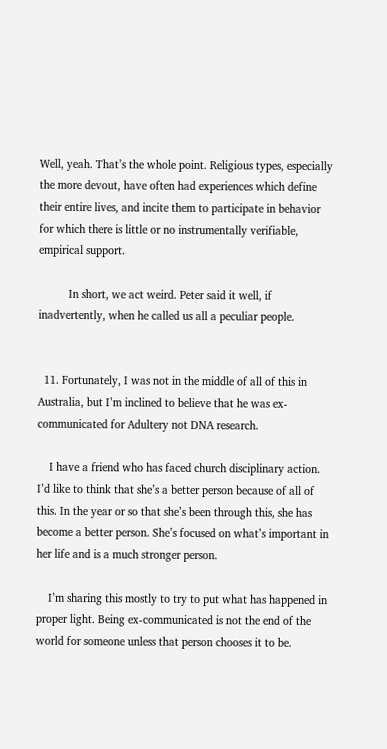Well, yeah. That’s the whole point. Religious types, especially the more devout, have often had experiences which define their entire lives, and incite them to participate in behavior for which there is little or no instrumentally verifiable, empirical support.

          In short, we act weird. Peter said it well, if inadvertently, when he called us all a peculiar people.


  11. Fortunately, I was not in the middle of all of this in Australia, but I’m inclined to believe that he was ex-communicated for Adultery not DNA research.

    I have a friend who has faced church disciplinary action. I’d like to think that she’s a better person because of all of this. In the year or so that she’s been through this, she has become a better person. She’s focused on what’s important in her life and is a much stronger person.

    I’m sharing this mostly to try to put what has happened in proper light. Being ex-communicated is not the end of the world for someone unless that person chooses it to be.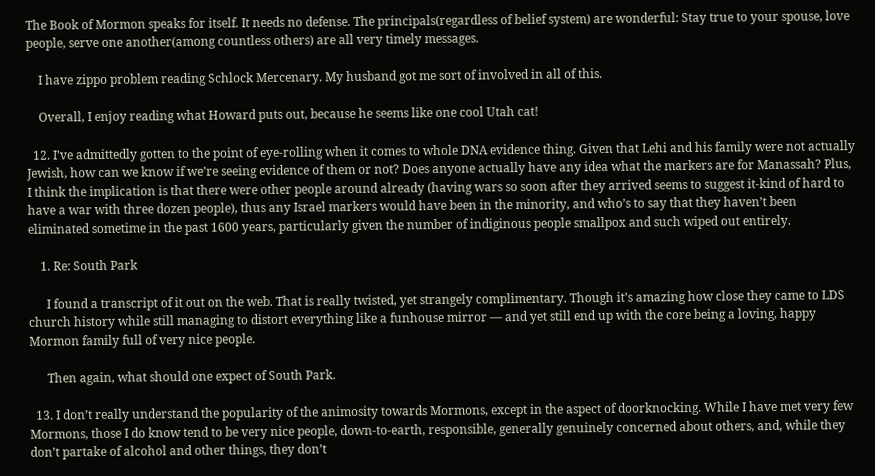The Book of Mormon speaks for itself. It needs no defense. The principals(regardless of belief system) are wonderful: Stay true to your spouse, love people, serve one another(among countless others) are all very timely messages.

    I have zippo problem reading Schlock Mercenary. My husband got me sort of involved in all of this.

    Overall, I enjoy reading what Howard puts out, because he seems like one cool Utah cat!

  12. I’ve admittedly gotten to the point of eye-rolling when it comes to whole DNA evidence thing. Given that Lehi and his family were not actually Jewish, how can we know if we’re seeing evidence of them or not? Does anyone actually have any idea what the markers are for Manassah? Plus, I think the implication is that there were other people around already (having wars so soon after they arrived seems to suggest it-kind of hard to have a war with three dozen people), thus any Israel markers would have been in the minority, and who’s to say that they haven’t been eliminated sometime in the past 1600 years, particularly given the number of indiginous people smallpox and such wiped out entirely.

    1. Re: South Park

      I found a transcript of it out on the web. That is really twisted, yet strangely complimentary. Though it’s amazing how close they came to LDS church history while still managing to distort everything like a funhouse mirror — and yet still end up with the core being a loving, happy Mormon family full of very nice people.

      Then again, what should one expect of South Park.

  13. I don’t really understand the popularity of the animosity towards Mormons, except in the aspect of doorknocking. While I have met very few Mormons, those I do know tend to be very nice people, down-to-earth, responsible, generally genuinely concerned about others, and, while they don’t partake of alcohol and other things, they don’t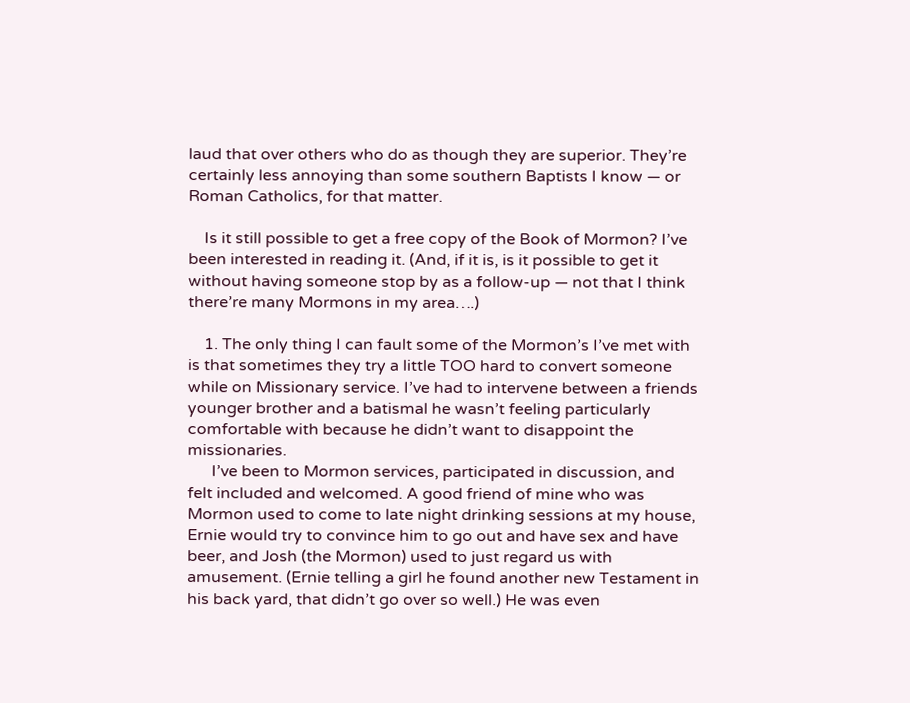laud that over others who do as though they are superior. They’re certainly less annoying than some southern Baptists I know — or Roman Catholics, for that matter.

    Is it still possible to get a free copy of the Book of Mormon? I’ve been interested in reading it. (And, if it is, is it possible to get it without having someone stop by as a follow-up — not that I think there’re many Mormons in my area….)

    1. The only thing I can fault some of the Mormon’s I’ve met with is that sometimes they try a little TOO hard to convert someone while on Missionary service. I’ve had to intervene between a friends younger brother and a batismal he wasn’t feeling particularly comfortable with because he didn’t want to disappoint the missionaries.
      I’ve been to Mormon services, participated in discussion, and felt included and welcomed. A good friend of mine who was Mormon used to come to late night drinking sessions at my house, Ernie would try to convince him to go out and have sex and have beer, and Josh (the Mormon) used to just regard us with amusement. (Ernie telling a girl he found another new Testament in his back yard, that didn’t go over so well.) He was even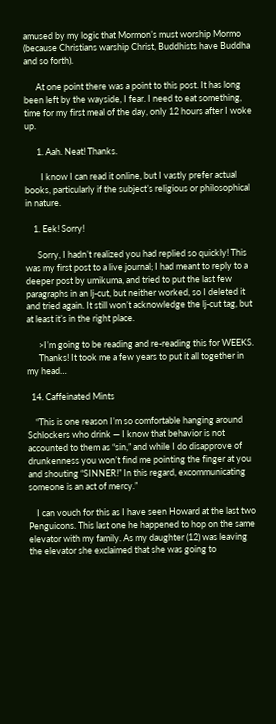amused by my logic that Mormon’s must worship Mormo (because Christians warship Christ, Buddhists have Buddha and so forth).

      At one point there was a point to this post. It has long been left by the wayside, I fear. I need to eat something, time for my first meal of the day, only 12 hours after I woke up.

      1. Aah. Neat! Thanks.

        I know I can read it online, but I vastly prefer actual books, particularly if the subject’s religious or philosophical in nature.

    1. Eek! Sorry!

      Sorry, I hadn’t realized you had replied so quickly! This was my first post to a live journal; I had meant to reply to a deeper post by umikuma, and tried to put the last few paragraphs in an lj-cut, but neither worked, so I deleted it and tried again. It still won’t acknowledge the lj-cut tag, but at least it’s in the right place.

      >I’m going to be reading and re-reading this for WEEKS.
      Thanks! It took me a few years to put it all together in my head…

  14. Caffeinated Mints

    “This is one reason I’m so comfortable hanging around Schlockers who drink — I know that behavior is not accounted to them as “sin,” and while I do disapprove of drunkenness you won’t find me pointing the finger at you and shouting “SINNER!” In this regard, excommunicating someone is an act of mercy.”

    I can vouch for this as I have seen Howard at the last two Penguicons. This last one he happened to hop on the same elevator with my family. As my daughter (12) was leaving the elevator she exclaimed that she was going to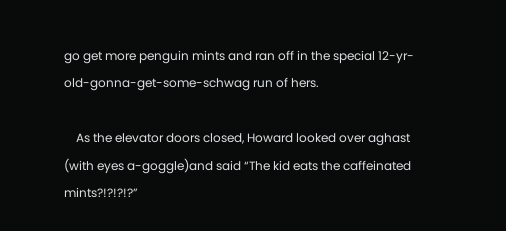go get more penguin mints and ran off in the special 12-yr-old-gonna-get-some-schwag run of hers.

    As the elevator doors closed, Howard looked over aghast (with eyes a-goggle)and said “The kid eats the caffeinated mints?!?!?!?”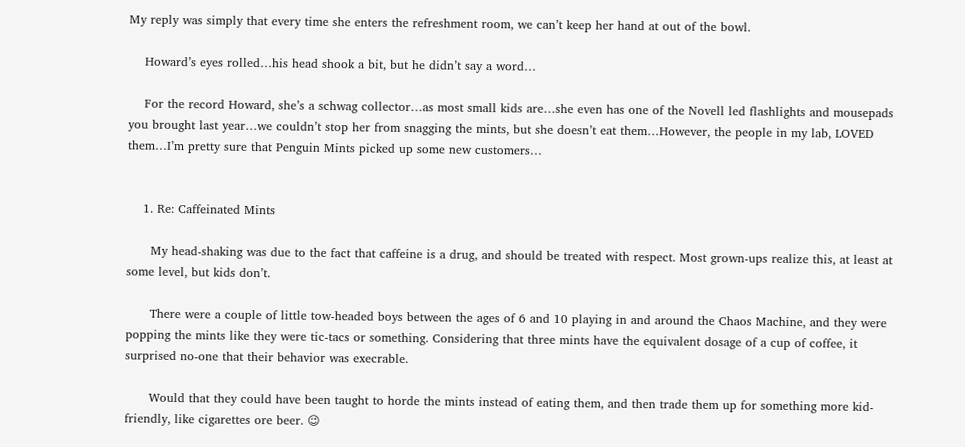My reply was simply that every time she enters the refreshment room, we can’t keep her hand at out of the bowl.

    Howard’s eyes rolled…his head shook a bit, but he didn’t say a word…

    For the record Howard, she’s a schwag collector…as most small kids are…she even has one of the Novell led flashlights and mousepads you brought last year…we couldn’t stop her from snagging the mints, but she doesn’t eat them…However, the people in my lab, LOVED them…I’m pretty sure that Penguin Mints picked up some new customers…


    1. Re: Caffeinated Mints

      My head-shaking was due to the fact that caffeine is a drug, and should be treated with respect. Most grown-ups realize this, at least at some level, but kids don’t.

      There were a couple of little tow-headed boys between the ages of 6 and 10 playing in and around the Chaos Machine, and they were popping the mints like they were tic-tacs or something. Considering that three mints have the equivalent dosage of a cup of coffee, it surprised no-one that their behavior was execrable.

      Would that they could have been taught to horde the mints instead of eating them, and then trade them up for something more kid-friendly, like cigarettes ore beer. 😉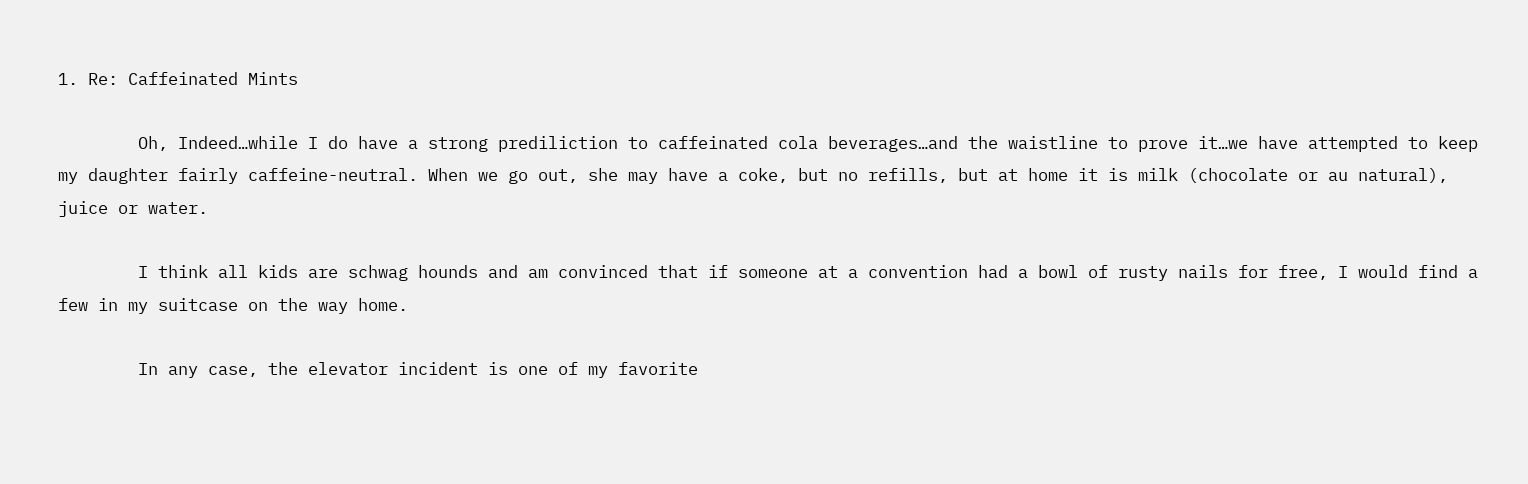1. Re: Caffeinated Mints

        Oh, Indeed…while I do have a strong prediliction to caffeinated cola beverages…and the waistline to prove it…we have attempted to keep my daughter fairly caffeine-neutral. When we go out, she may have a coke, but no refills, but at home it is milk (chocolate or au natural), juice or water.

        I think all kids are schwag hounds and am convinced that if someone at a convention had a bowl of rusty nails for free, I would find a few in my suitcase on the way home.

        In any case, the elevator incident is one of my favorite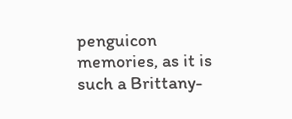penguicon memories, as it is such a Brittany-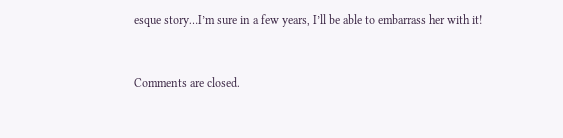esque story…I’m sure in a few years, I’ll be able to embarrass her with it!


Comments are closed.